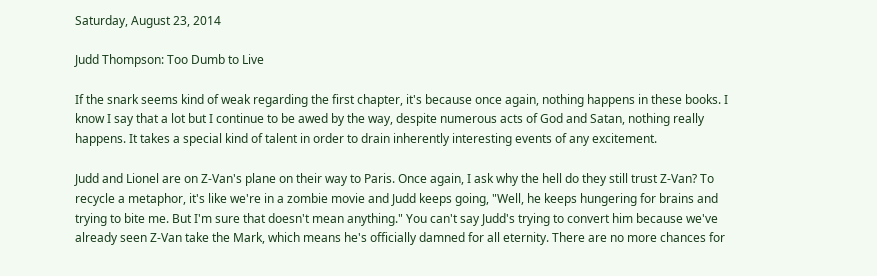Saturday, August 23, 2014

Judd Thompson: Too Dumb to Live

If the snark seems kind of weak regarding the first chapter, it's because once again, nothing happens in these books. I know I say that a lot but I continue to be awed by the way, despite numerous acts of God and Satan, nothing really happens. It takes a special kind of talent in order to drain inherently interesting events of any excitement.

Judd and Lionel are on Z-Van's plane on their way to Paris. Once again, I ask why the hell do they still trust Z-Van? To recycle a metaphor, it's like we're in a zombie movie and Judd keeps going, "Well, he keeps hungering for brains and trying to bite me. But I'm sure that doesn't mean anything." You can't say Judd's trying to convert him because we've already seen Z-Van take the Mark, which means he's officially damned for all eternity. There are no more chances for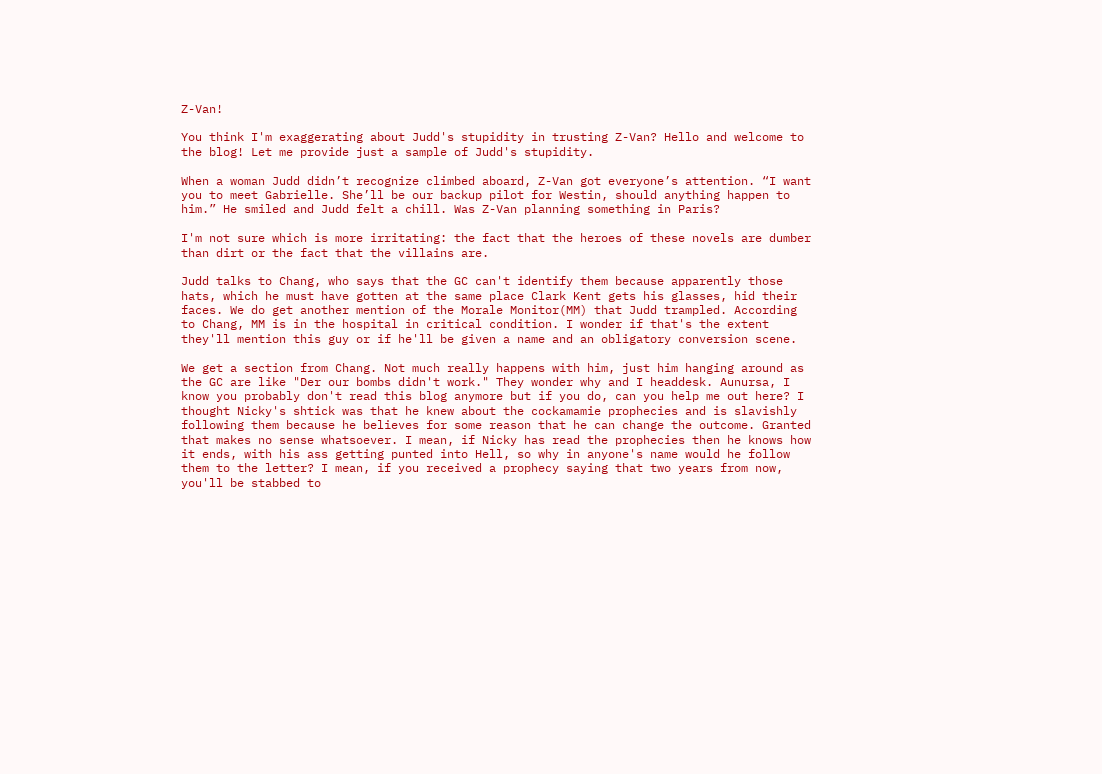Z-Van!

You think I'm exaggerating about Judd's stupidity in trusting Z-Van? Hello and welcome to the blog! Let me provide just a sample of Judd's stupidity.

When a woman Judd didn’t recognize climbed aboard, Z-Van got everyone’s attention. “I want you to meet Gabrielle. She’ll be our backup pilot for Westin, should anything happen to him.” He smiled and Judd felt a chill. Was Z-Van planning something in Paris?

I'm not sure which is more irritating: the fact that the heroes of these novels are dumber than dirt or the fact that the villains are.

Judd talks to Chang, who says that the GC can't identify them because apparently those hats, which he must have gotten at the same place Clark Kent gets his glasses, hid their faces. We do get another mention of the Morale Monitor(MM) that Judd trampled. According to Chang, MM is in the hospital in critical condition. I wonder if that's the extent they'll mention this guy or if he'll be given a name and an obligatory conversion scene.

We get a section from Chang. Not much really happens with him, just him hanging around as the GC are like "Der our bombs didn't work." They wonder why and I headdesk. Aunursa, I know you probably don't read this blog anymore but if you do, can you help me out here? I thought Nicky's shtick was that he knew about the cockamamie prophecies and is slavishly following them because he believes for some reason that he can change the outcome. Granted that makes no sense whatsoever. I mean, if Nicky has read the prophecies then he knows how it ends, with his ass getting punted into Hell, so why in anyone's name would he follow them to the letter? I mean, if you received a prophecy saying that two years from now, you'll be stabbed to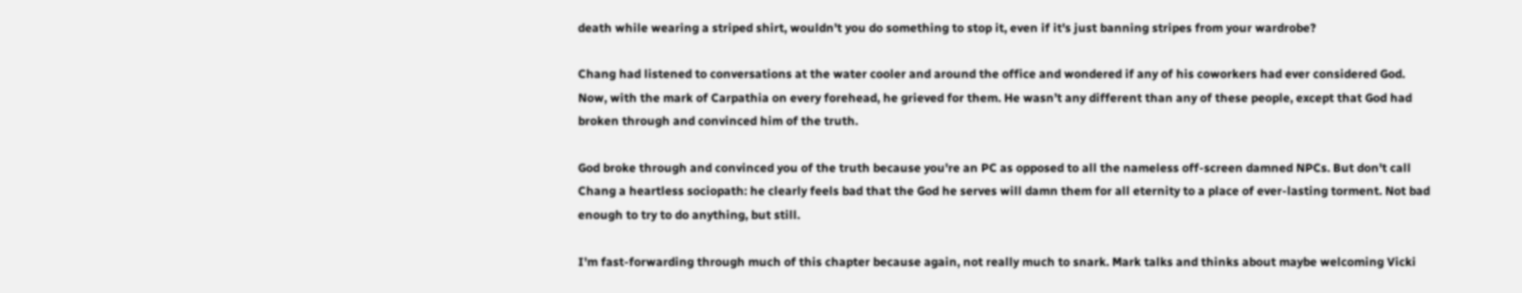death while wearing a striped shirt, wouldn't you do something to stop it, even if it's just banning stripes from your wardrobe?

Chang had listened to conversations at the water cooler and around the office and wondered if any of his coworkers had ever considered God. Now, with the mark of Carpathia on every forehead, he grieved for them. He wasn’t any different than any of these people, except that God had broken through and convinced him of the truth.

God broke through and convinced you of the truth because you're an PC as opposed to all the nameless off-screen damned NPCs. But don't call Chang a heartless sociopath: he clearly feels bad that the God he serves will damn them for all eternity to a place of ever-lasting torment. Not bad enough to try to do anything, but still.

I'm fast-forwarding through much of this chapter because again, not really much to snark. Mark talks and thinks about maybe welcoming Vicki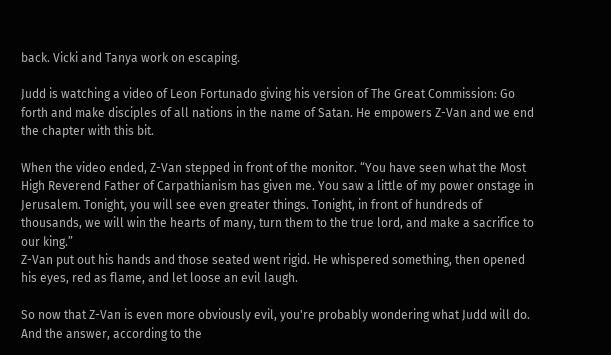back. Vicki and Tanya work on escaping.

Judd is watching a video of Leon Fortunado giving his version of The Great Commission: Go forth and make disciples of all nations in the name of Satan. He empowers Z-Van and we end the chapter with this bit.

When the video ended, Z-Van stepped in front of the monitor. “You have seen what the Most High Reverend Father of Carpathianism has given me. You saw a little of my power onstage in Jerusalem. Tonight, you will see even greater things. Tonight, in front of hundreds of thousands, we will win the hearts of many, turn them to the true lord, and make a sacrifice to our king.”
Z-Van put out his hands and those seated went rigid. He whispered something, then opened his eyes, red as flame, and let loose an evil laugh.

So now that Z-Van is even more obviously evil, you're probably wondering what Judd will do. And the answer, according to the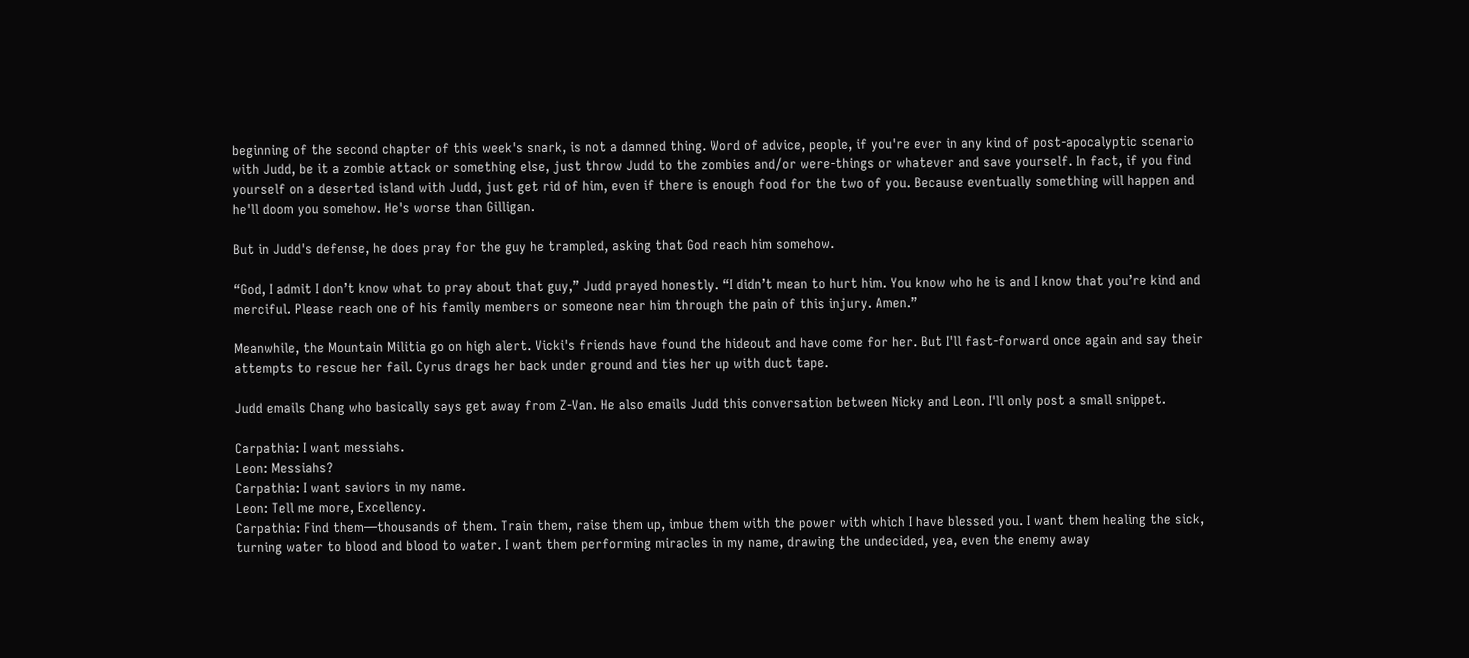beginning of the second chapter of this week's snark, is not a damned thing. Word of advice, people, if you're ever in any kind of post-apocalyptic scenario with Judd, be it a zombie attack or something else, just throw Judd to the zombies and/or were-things or whatever and save yourself. In fact, if you find yourself on a deserted island with Judd, just get rid of him, even if there is enough food for the two of you. Because eventually something will happen and he'll doom you somehow. He's worse than Gilligan.

But in Judd's defense, he does pray for the guy he trampled, asking that God reach him somehow.

“God, I admit I don’t know what to pray about that guy,” Judd prayed honestly. “I didn’t mean to hurt him. You know who he is and I know that you’re kind and merciful. Please reach one of his family members or someone near him through the pain of this injury. Amen.”

Meanwhile, the Mountain Militia go on high alert. Vicki's friends have found the hideout and have come for her. But I'll fast-forward once again and say their attempts to rescue her fail. Cyrus drags her back under ground and ties her up with duct tape.

Judd emails Chang who basically says get away from Z-Van. He also emails Judd this conversation between Nicky and Leon. I'll only post a small snippet.

Carpathia: I want messiahs.
Leon: Messiahs?
Carpathia: I want saviors in my name.
Leon: Tell me more, Excellency.
Carpathia: Find them—thousands of them. Train them, raise them up, imbue them with the power with which I have blessed you. I want them healing the sick, turning water to blood and blood to water. I want them performing miracles in my name, drawing the undecided, yea, even the enemy away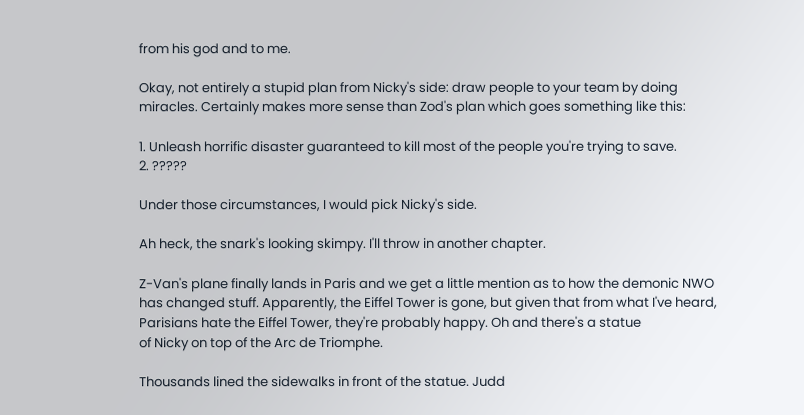from his god and to me.

Okay, not entirely a stupid plan from Nicky's side: draw people to your team by doing miracles. Certainly makes more sense than Zod's plan which goes something like this:

1. Unleash horrific disaster guaranteed to kill most of the people you're trying to save.
2. ?????

Under those circumstances, I would pick Nicky's side.

Ah heck, the snark's looking skimpy. I'll throw in another chapter.

Z-Van's plane finally lands in Paris and we get a little mention as to how the demonic NWO has changed stuff. Apparently, the Eiffel Tower is gone, but given that from what I've heard, Parisians hate the Eiffel Tower, they're probably happy. Oh and there's a statue
of Nicky on top of the Arc de Triomphe.

Thousands lined the sidewalks in front of the statue. Judd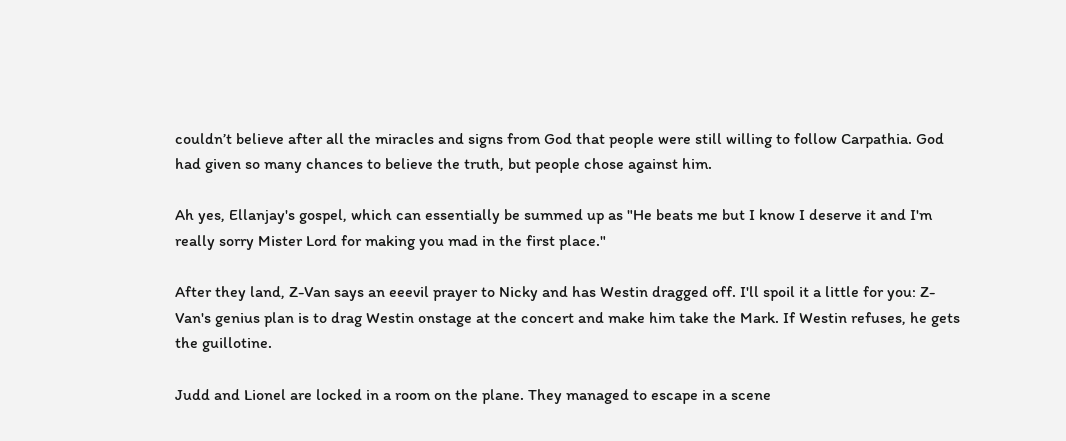couldn’t believe after all the miracles and signs from God that people were still willing to follow Carpathia. God had given so many chances to believe the truth, but people chose against him.

Ah yes, Ellanjay's gospel, which can essentially be summed up as "He beats me but I know I deserve it and I'm really sorry Mister Lord for making you mad in the first place."

After they land, Z-Van says an eeevil prayer to Nicky and has Westin dragged off. I'll spoil it a little for you: Z-Van's genius plan is to drag Westin onstage at the concert and make him take the Mark. If Westin refuses, he gets the guillotine.

Judd and Lionel are locked in a room on the plane. They managed to escape in a scene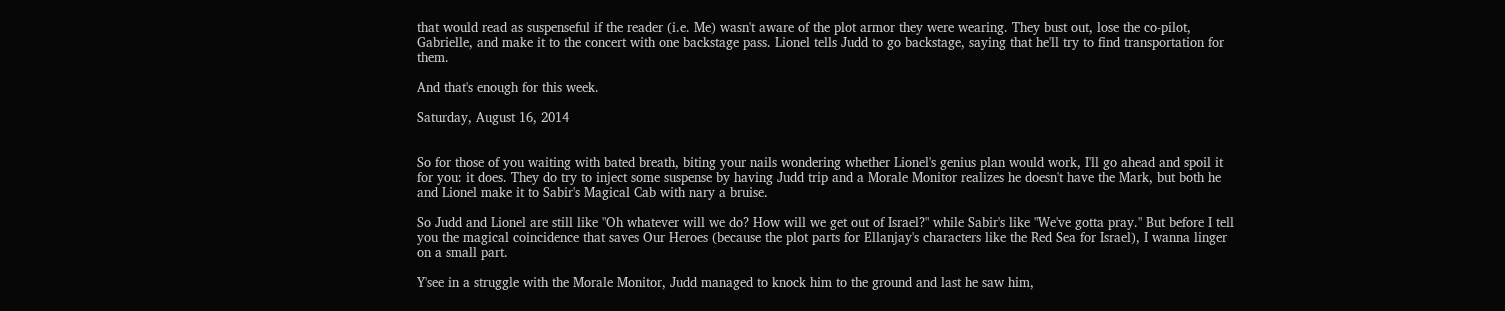that would read as suspenseful if the reader (i.e. Me) wasn't aware of the plot armor they were wearing. They bust out, lose the co-pilot, Gabrielle, and make it to the concert with one backstage pass. Lionel tells Judd to go backstage, saying that he'll try to find transportation for them.

And that's enough for this week.

Saturday, August 16, 2014


So for those of you waiting with bated breath, biting your nails wondering whether Lionel's genius plan would work, I'll go ahead and spoil it for you: it does. They do try to inject some suspense by having Judd trip and a Morale Monitor realizes he doesn't have the Mark, but both he and Lionel make it to Sabir's Magical Cab with nary a bruise.

So Judd and Lionel are still like "Oh whatever will we do? How will we get out of Israel?" while Sabir's like "We've gotta pray." But before I tell you the magical coincidence that saves Our Heroes (because the plot parts for Ellanjay's characters like the Red Sea for Israel), I wanna linger on a small part.

Y'see in a struggle with the Morale Monitor, Judd managed to knock him to the ground and last he saw him,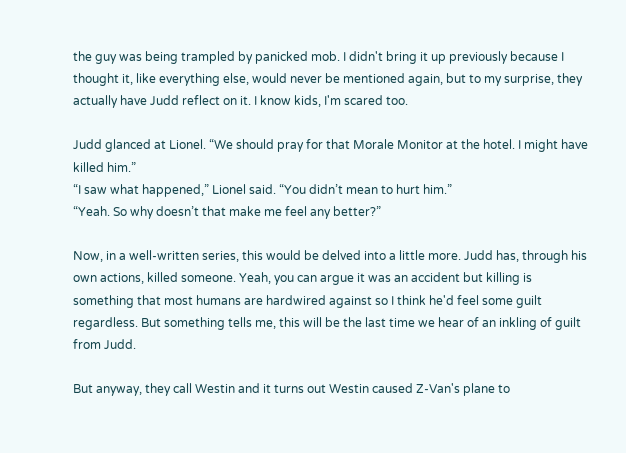the guy was being trampled by panicked mob. I didn't bring it up previously because I thought it, like everything else, would never be mentioned again, but to my surprise, they actually have Judd reflect on it. I know kids, I'm scared too.

Judd glanced at Lionel. “We should pray for that Morale Monitor at the hotel. I might have killed him.”
“I saw what happened,” Lionel said. “You didn’t mean to hurt him.”
“Yeah. So why doesn’t that make me feel any better?”

Now, in a well-written series, this would be delved into a little more. Judd has, through his own actions, killed someone. Yeah, you can argue it was an accident but killing is something that most humans are hardwired against so I think he'd feel some guilt regardless. But something tells me, this will be the last time we hear of an inkling of guilt from Judd.

But anyway, they call Westin and it turns out Westin caused Z-Van's plane to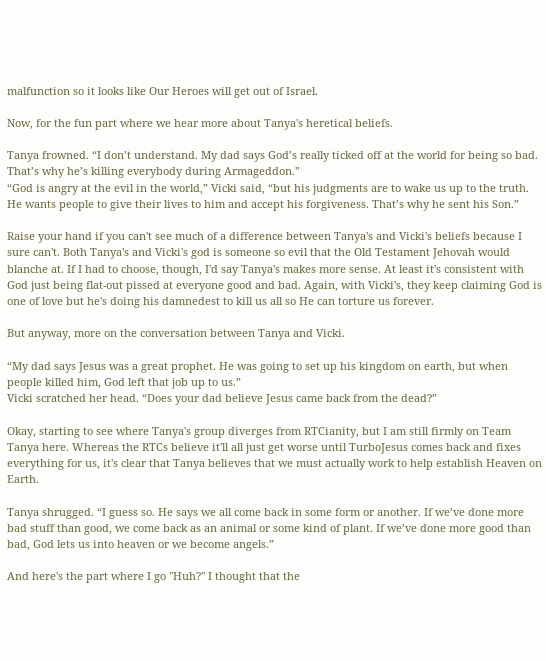malfunction so it looks like Our Heroes will get out of Israel.

Now, for the fun part where we hear more about Tanya's heretical beliefs.

Tanya frowned. “I don’t understand. My dad says God’s really ticked off at the world for being so bad. That’s why he’s killing everybody during Armageddon.”
“God is angry at the evil in the world,” Vicki said, “but his judgments are to wake us up to the truth. He wants people to give their lives to him and accept his forgiveness. That’s why he sent his Son.”

Raise your hand if you can't see much of a difference between Tanya's and Vicki's beliefs because I sure can't. Both Tanya's and Vicki's god is someone so evil that the Old Testament Jehovah would blanche at. If I had to choose, though, I'd say Tanya's makes more sense. At least it's consistent with God just being flat-out pissed at everyone good and bad. Again, with Vicki's, they keep claiming God is one of love but he's doing his damnedest to kill us all so He can torture us forever.

But anyway, more on the conversation between Tanya and Vicki.

“My dad says Jesus was a great prophet. He was going to set up his kingdom on earth, but when people killed him, God left that job up to us.”
Vicki scratched her head. “Does your dad believe Jesus came back from the dead?”

Okay, starting to see where Tanya's group diverges from RTCianity, but I am still firmly on Team Tanya here. Whereas the RTCs believe it'll all just get worse until TurboJesus comes back and fixes everything for us, it's clear that Tanya believes that we must actually work to help establish Heaven on Earth.

Tanya shrugged. “I guess so. He says we all come back in some form or another. If we’ve done more bad stuff than good, we come back as an animal or some kind of plant. If we’ve done more good than bad, God lets us into heaven or we become angels.”

And here's the part where I go "Huh?" I thought that the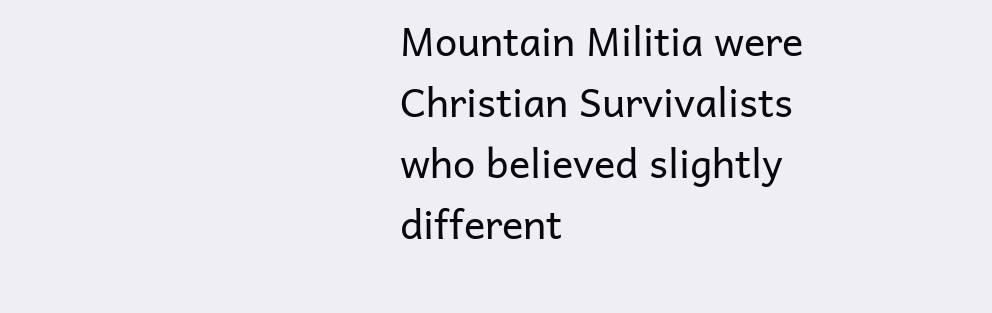Mountain Militia were Christian Survivalists who believed slightly different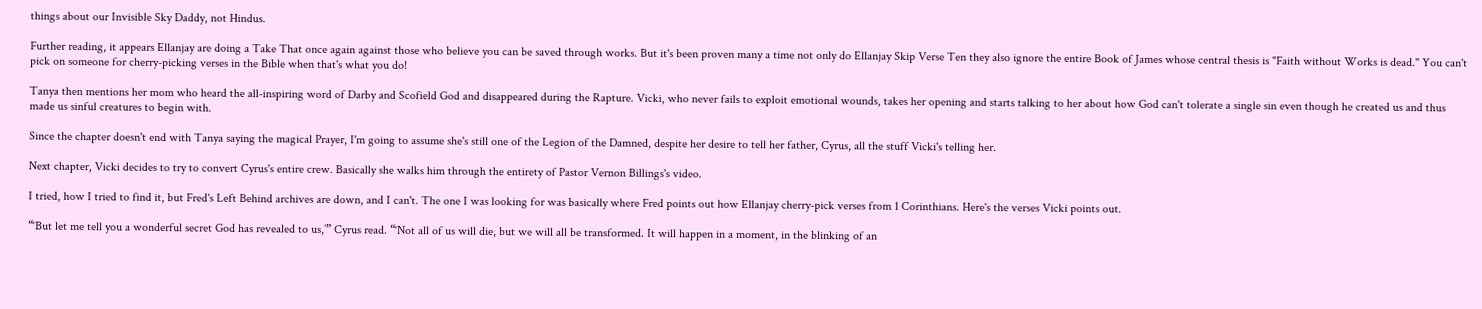things about our Invisible Sky Daddy, not Hindus.

Further reading, it appears Ellanjay are doing a Take That once again against those who believe you can be saved through works. But it's been proven many a time not only do Ellanjay Skip Verse Ten they also ignore the entire Book of James whose central thesis is "Faith without Works is dead." You can't pick on someone for cherry-picking verses in the Bible when that's what you do!

Tanya then mentions her mom who heard the all-inspiring word of Darby and Scofield God and disappeared during the Rapture. Vicki, who never fails to exploit emotional wounds, takes her opening and starts talking to her about how God can't tolerate a single sin even though he created us and thus made us sinful creatures to begin with.

Since the chapter doesn't end with Tanya saying the magical Prayer, I'm going to assume she's still one of the Legion of the Damned, despite her desire to tell her father, Cyrus, all the stuff Vicki's telling her.

Next chapter, Vicki decides to try to convert Cyrus's entire crew. Basically she walks him through the entirety of Pastor Vernon Billings's video.

I tried, how I tried to find it, but Fred's Left Behind archives are down, and I can't. The one I was looking for was basically where Fred points out how Ellanjay cherry-pick verses from 1 Corinthians. Here's the verses Vicki points out.

“‘But let me tell you a wonderful secret God has revealed to us,’” Cyrus read. “‘Not all of us will die, but we will all be transformed. It will happen in a moment, in the blinking of an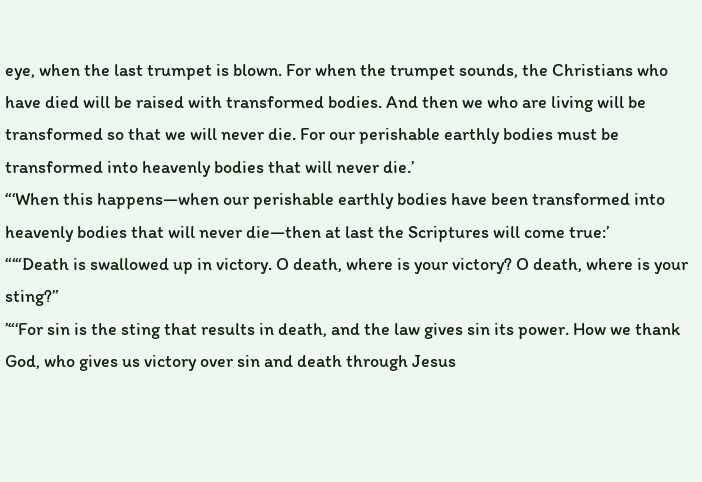eye, when the last trumpet is blown. For when the trumpet sounds, the Christians who have died will be raised with transformed bodies. And then we who are living will be transformed so that we will never die. For our perishable earthly bodies must be transformed into heavenly bodies that will never die.’
“‘When this happens—when our perishable earthly bodies have been transformed into heavenly bodies that will never die—then at last the Scriptures will come true:’
“‘“Death is swallowed up in victory. O death, where is your victory? O death, where is your sting?”
’“‘For sin is the sting that results in death, and the law gives sin its power. How we thank God, who gives us victory over sin and death through Jesus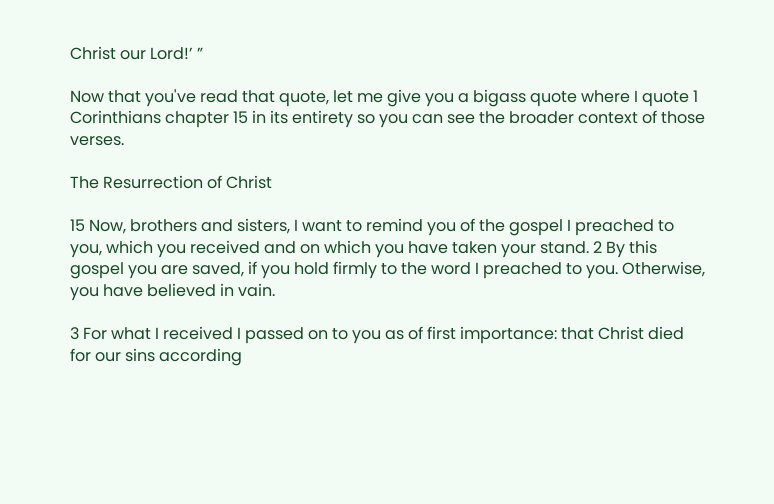Christ our Lord!’ ”

Now that you've read that quote, let me give you a bigass quote where I quote 1 Corinthians chapter 15 in its entirety so you can see the broader context of those verses.

The Resurrection of Christ

15 Now, brothers and sisters, I want to remind you of the gospel I preached to you, which you received and on which you have taken your stand. 2 By this gospel you are saved, if you hold firmly to the word I preached to you. Otherwise, you have believed in vain.

3 For what I received I passed on to you as of first importance: that Christ died for our sins according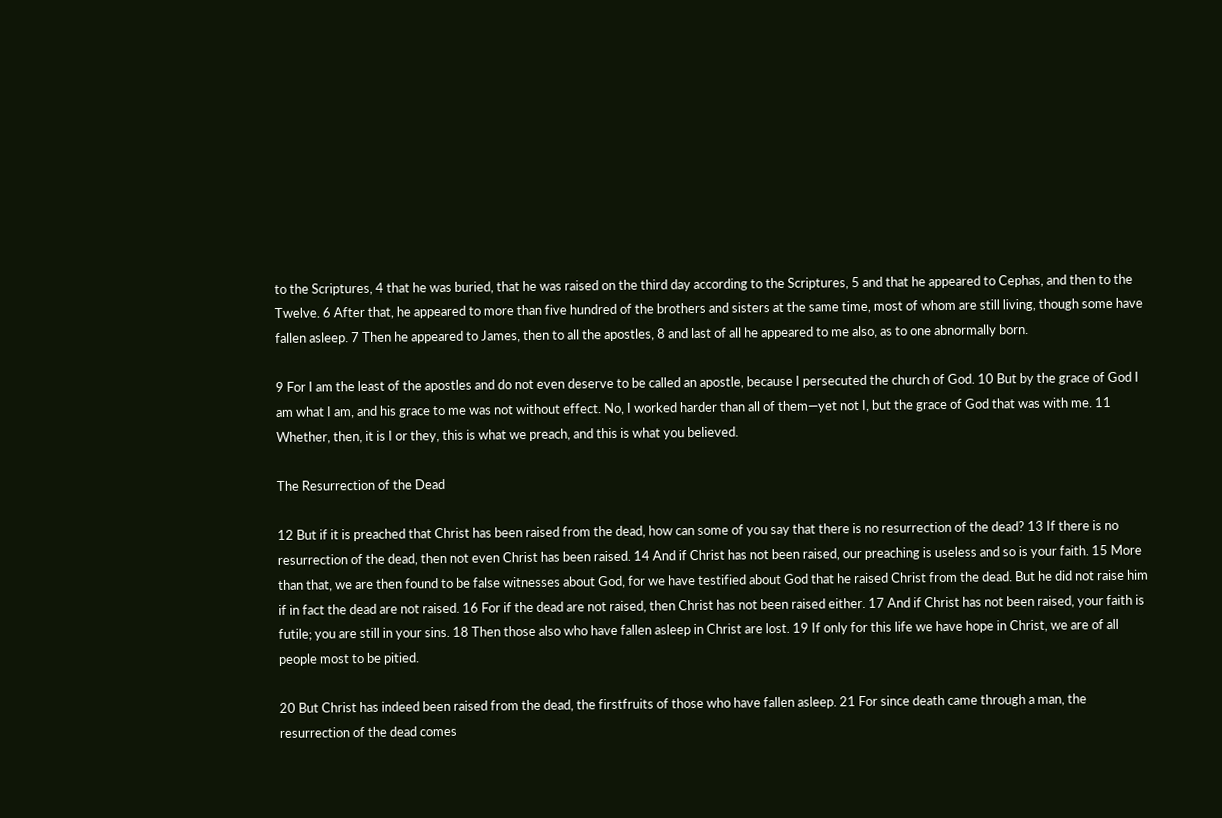to the Scriptures, 4 that he was buried, that he was raised on the third day according to the Scriptures, 5 and that he appeared to Cephas, and then to the Twelve. 6 After that, he appeared to more than five hundred of the brothers and sisters at the same time, most of whom are still living, though some have fallen asleep. 7 Then he appeared to James, then to all the apostles, 8 and last of all he appeared to me also, as to one abnormally born.

9 For I am the least of the apostles and do not even deserve to be called an apostle, because I persecuted the church of God. 10 But by the grace of God I am what I am, and his grace to me was not without effect. No, I worked harder than all of them—yet not I, but the grace of God that was with me. 11 Whether, then, it is I or they, this is what we preach, and this is what you believed.

The Resurrection of the Dead

12 But if it is preached that Christ has been raised from the dead, how can some of you say that there is no resurrection of the dead? 13 If there is no resurrection of the dead, then not even Christ has been raised. 14 And if Christ has not been raised, our preaching is useless and so is your faith. 15 More than that, we are then found to be false witnesses about God, for we have testified about God that he raised Christ from the dead. But he did not raise him if in fact the dead are not raised. 16 For if the dead are not raised, then Christ has not been raised either. 17 And if Christ has not been raised, your faith is futile; you are still in your sins. 18 Then those also who have fallen asleep in Christ are lost. 19 If only for this life we have hope in Christ, we are of all people most to be pitied.

20 But Christ has indeed been raised from the dead, the firstfruits of those who have fallen asleep. 21 For since death came through a man, the resurrection of the dead comes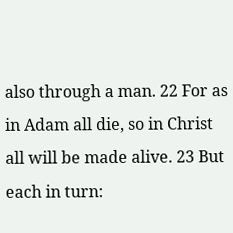also through a man. 22 For as in Adam all die, so in Christ all will be made alive. 23 But each in turn: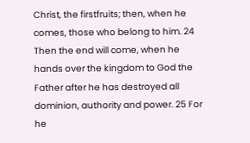Christ, the firstfruits; then, when he comes, those who belong to him. 24 Then the end will come, when he hands over the kingdom to God the Father after he has destroyed all dominion, authority and power. 25 For he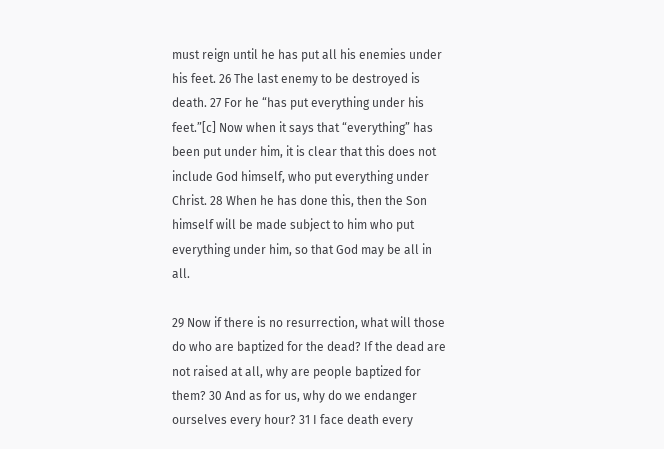must reign until he has put all his enemies under his feet. 26 The last enemy to be destroyed is death. 27 For he “has put everything under his feet.”[c] Now when it says that “everything” has been put under him, it is clear that this does not include God himself, who put everything under Christ. 28 When he has done this, then the Son himself will be made subject to him who put everything under him, so that God may be all in all.

29 Now if there is no resurrection, what will those do who are baptized for the dead? If the dead are not raised at all, why are people baptized for them? 30 And as for us, why do we endanger ourselves every hour? 31 I face death every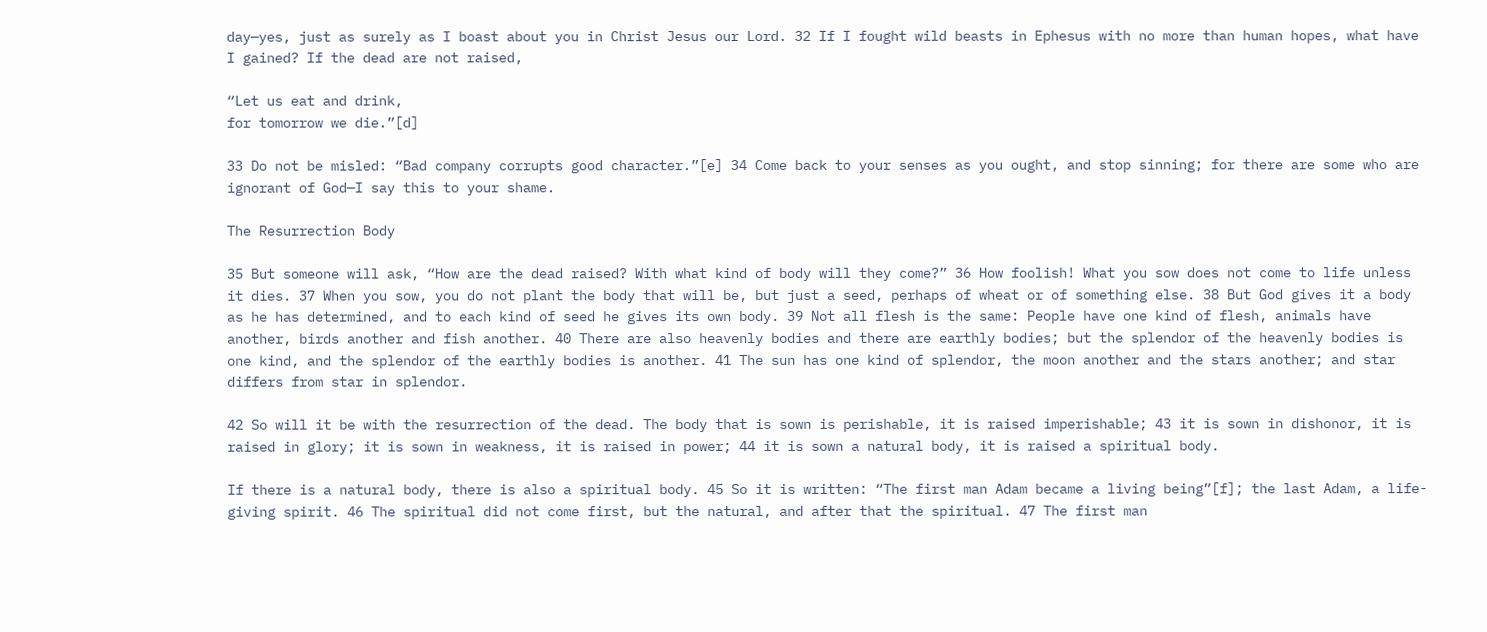day—yes, just as surely as I boast about you in Christ Jesus our Lord. 32 If I fought wild beasts in Ephesus with no more than human hopes, what have I gained? If the dead are not raised,

“Let us eat and drink,
for tomorrow we die.”[d]

33 Do not be misled: “Bad company corrupts good character.”[e] 34 Come back to your senses as you ought, and stop sinning; for there are some who are ignorant of God—I say this to your shame.

The Resurrection Body

35 But someone will ask, “How are the dead raised? With what kind of body will they come?” 36 How foolish! What you sow does not come to life unless it dies. 37 When you sow, you do not plant the body that will be, but just a seed, perhaps of wheat or of something else. 38 But God gives it a body as he has determined, and to each kind of seed he gives its own body. 39 Not all flesh is the same: People have one kind of flesh, animals have another, birds another and fish another. 40 There are also heavenly bodies and there are earthly bodies; but the splendor of the heavenly bodies is one kind, and the splendor of the earthly bodies is another. 41 The sun has one kind of splendor, the moon another and the stars another; and star differs from star in splendor.

42 So will it be with the resurrection of the dead. The body that is sown is perishable, it is raised imperishable; 43 it is sown in dishonor, it is raised in glory; it is sown in weakness, it is raised in power; 44 it is sown a natural body, it is raised a spiritual body.

If there is a natural body, there is also a spiritual body. 45 So it is written: “The first man Adam became a living being”[f]; the last Adam, a life-giving spirit. 46 The spiritual did not come first, but the natural, and after that the spiritual. 47 The first man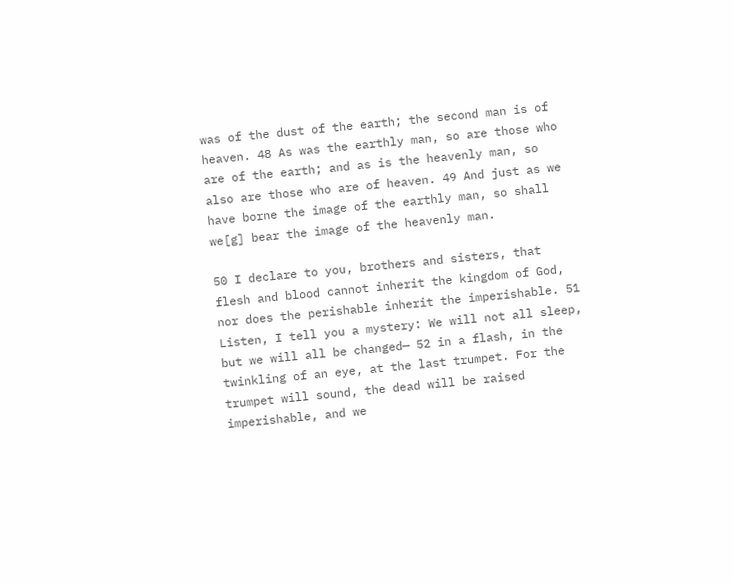was of the dust of the earth; the second man is of heaven. 48 As was the earthly man, so are those who are of the earth; and as is the heavenly man, so also are those who are of heaven. 49 And just as we have borne the image of the earthly man, so shall we[g] bear the image of the heavenly man.

50 I declare to you, brothers and sisters, that flesh and blood cannot inherit the kingdom of God, nor does the perishable inherit the imperishable. 51 Listen, I tell you a mystery: We will not all sleep, but we will all be changed— 52 in a flash, in the twinkling of an eye, at the last trumpet. For the trumpet will sound, the dead will be raised imperishable, and we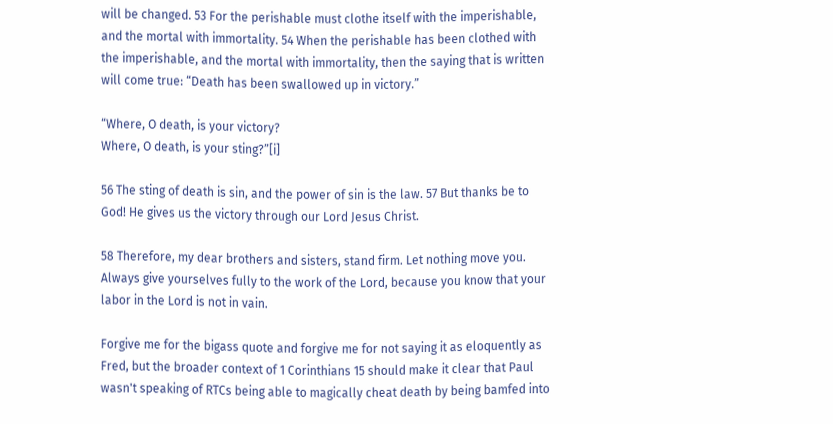will be changed. 53 For the perishable must clothe itself with the imperishable, and the mortal with immortality. 54 When the perishable has been clothed with the imperishable, and the mortal with immortality, then the saying that is written will come true: “Death has been swallowed up in victory.”

“Where, O death, is your victory?
Where, O death, is your sting?”[i]

56 The sting of death is sin, and the power of sin is the law. 57 But thanks be to God! He gives us the victory through our Lord Jesus Christ.

58 Therefore, my dear brothers and sisters, stand firm. Let nothing move you. Always give yourselves fully to the work of the Lord, because you know that your labor in the Lord is not in vain.

Forgive me for the bigass quote and forgive me for not saying it as eloquently as Fred, but the broader context of 1 Corinthians 15 should make it clear that Paul wasn't speaking of RTCs being able to magically cheat death by being bamfed into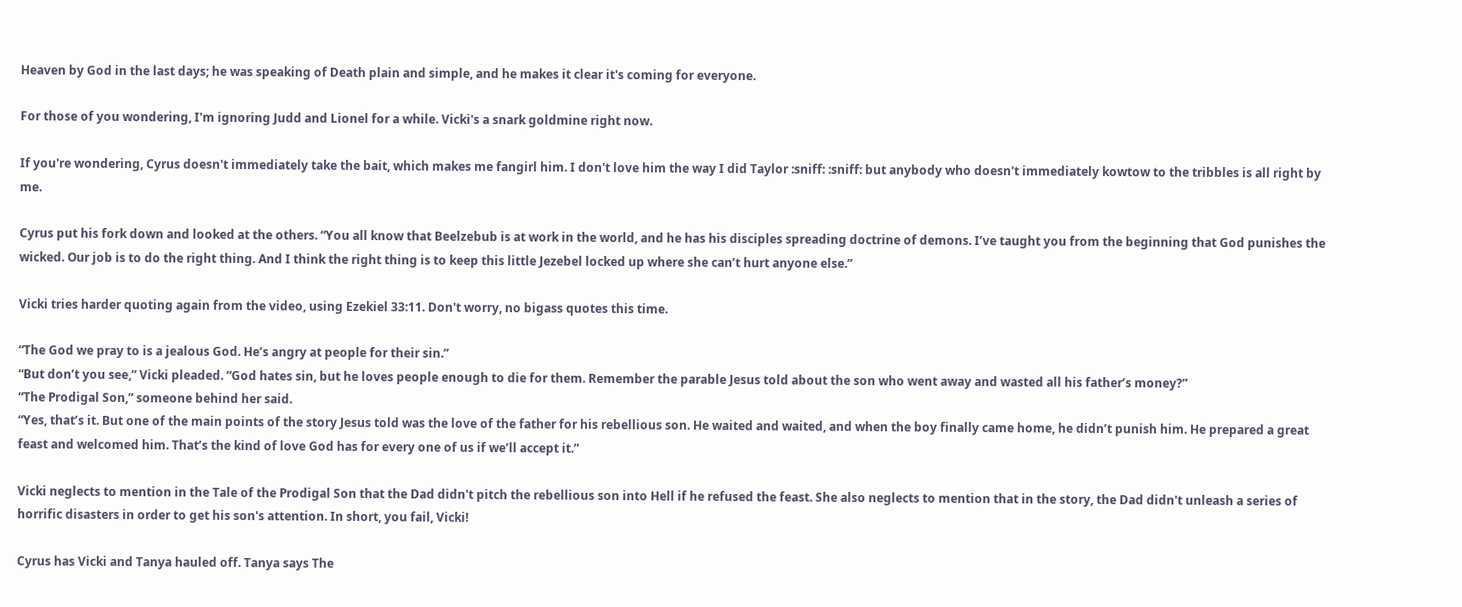Heaven by God in the last days; he was speaking of Death plain and simple, and he makes it clear it's coming for everyone.

For those of you wondering, I'm ignoring Judd and Lionel for a while. Vicki's a snark goldmine right now.

If you're wondering, Cyrus doesn't immediately take the bait, which makes me fangirl him. I don't love him the way I did Taylor :sniff: :sniff: but anybody who doesn't immediately kowtow to the tribbles is all right by me.

Cyrus put his fork down and looked at the others. “You all know that Beelzebub is at work in the world, and he has his disciples spreading doctrine of demons. I’ve taught you from the beginning that God punishes the wicked. Our job is to do the right thing. And I think the right thing is to keep this little Jezebel locked up where she can’t hurt anyone else.”

Vicki tries harder quoting again from the video, using Ezekiel 33:11. Don't worry, no bigass quotes this time.

“The God we pray to is a jealous God. He’s angry at people for their sin.”
“But don’t you see,” Vicki pleaded. “God hates sin, but he loves people enough to die for them. Remember the parable Jesus told about the son who went away and wasted all his father’s money?”
“The Prodigal Son,” someone behind her said.
“Yes, that’s it. But one of the main points of the story Jesus told was the love of the father for his rebellious son. He waited and waited, and when the boy finally came home, he didn’t punish him. He prepared a great feast and welcomed him. That’s the kind of love God has for every one of us if we’ll accept it.”

Vicki neglects to mention in the Tale of the Prodigal Son that the Dad didn't pitch the rebellious son into Hell if he refused the feast. She also neglects to mention that in the story, the Dad didn't unleash a series of horrific disasters in order to get his son's attention. In short, you fail, Vicki!

Cyrus has Vicki and Tanya hauled off. Tanya says The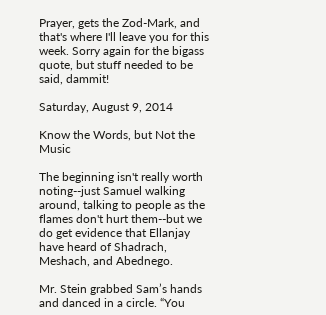Prayer, gets the Zod-Mark, and that's where I'll leave you for this week. Sorry again for the bigass quote, but stuff needed to be said, dammit!

Saturday, August 9, 2014

Know the Words, but Not the Music

The beginning isn't really worth noting--just Samuel walking around, talking to people as the flames don't hurt them--but we do get evidence that Ellanjay have heard of Shadrach, Meshach, and Abednego.

Mr. Stein grabbed Sam’s hands and danced in a circle. “You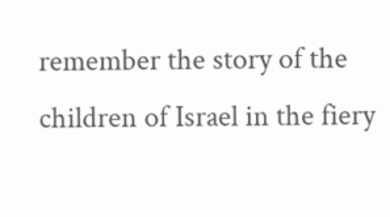remember the story of the children of Israel in the fiery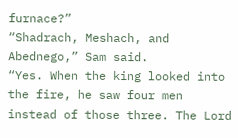furnace?”
“Shadrach, Meshach, and Abednego,” Sam said.
“Yes. When the king looked into the fire, he saw four men instead of those three. The Lord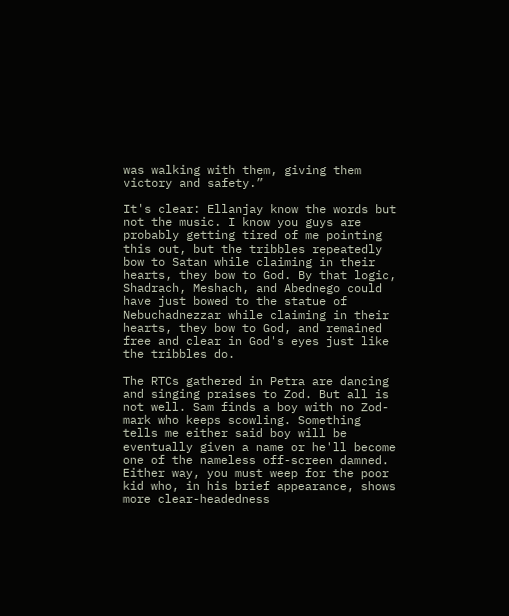was walking with them, giving them victory and safety.”

It's clear: Ellanjay know the words but not the music. I know you guys are probably getting tired of me pointing this out, but the tribbles repeatedly bow to Satan while claiming in their hearts, they bow to God. By that logic, Shadrach, Meshach, and Abednego could have just bowed to the statue of Nebuchadnezzar while claiming in their hearts, they bow to God, and remained free and clear in God's eyes just like the tribbles do.

The RTCs gathered in Petra are dancing and singing praises to Zod. But all is not well. Sam finds a boy with no Zod-mark who keeps scowling. Something tells me either said boy will be eventually given a name or he'll become one of the nameless off-screen damned. Either way, you must weep for the poor kid who, in his brief appearance, shows more clear-headedness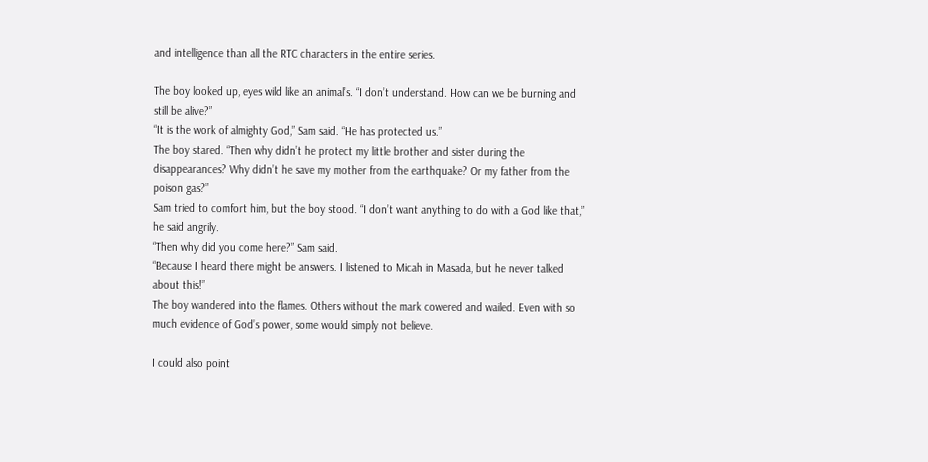and intelligence than all the RTC characters in the entire series.

The boy looked up, eyes wild like an animal’s. “I don’t understand. How can we be burning and still be alive?”
“It is the work of almighty God,” Sam said. “He has protected us.”
The boy stared. “Then why didn’t he protect my little brother and sister during the disappearances? Why didn’t he save my mother from the earthquake? Or my father from the poison gas?”
Sam tried to comfort him, but the boy stood. “I don’t want anything to do with a God like that,” he said angrily.
“Then why did you come here?” Sam said.
“Because I heard there might be answers. I listened to Micah in Masada, but he never talked about this!”
The boy wandered into the flames. Others without the mark cowered and wailed. Even with so much evidence of God’s power, some would simply not believe.

I could also point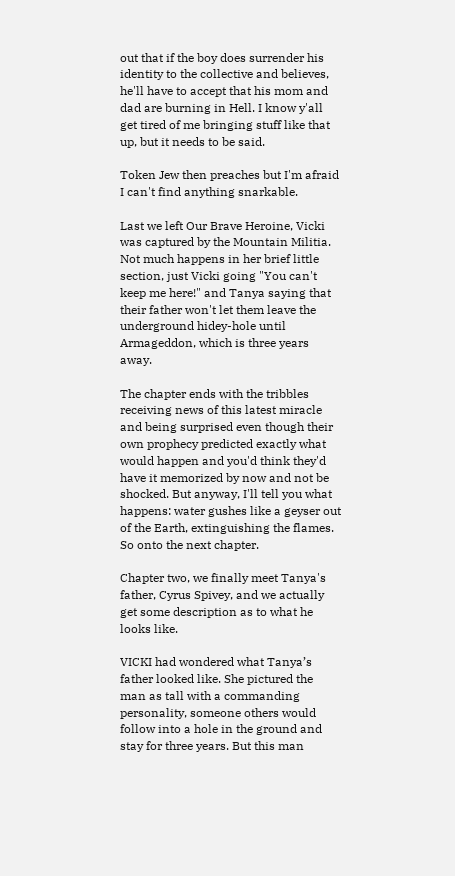out that if the boy does surrender his identity to the collective and believes, he'll have to accept that his mom and dad are burning in Hell. I know y'all get tired of me bringing stuff like that up, but it needs to be said.

Token Jew then preaches but I'm afraid I can't find anything snarkable.

Last we left Our Brave Heroine, Vicki was captured by the Mountain Militia. Not much happens in her brief little section, just Vicki going "You can't keep me here!" and Tanya saying that their father won't let them leave the underground hidey-hole until Armageddon, which is three years away.

The chapter ends with the tribbles receiving news of this latest miracle and being surprised even though their own prophecy predicted exactly what would happen and you'd think they'd have it memorized by now and not be shocked. But anyway, I'll tell you what happens: water gushes like a geyser out of the Earth, extinguishing the flames. So onto the next chapter.

Chapter two, we finally meet Tanya's father, Cyrus Spivey, and we actually get some description as to what he looks like.

VICKI had wondered what Tanya’s father looked like. She pictured the man as tall with a commanding personality, someone others would follow into a hole in the ground and stay for three years. But this man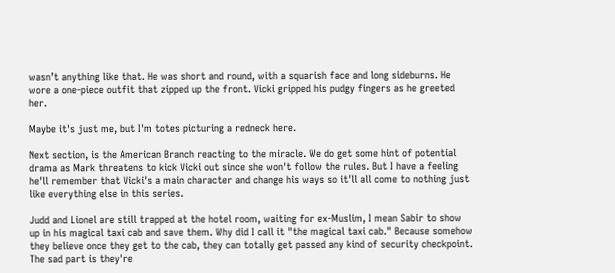wasn’t anything like that. He was short and round, with a squarish face and long sideburns. He wore a one-piece outfit that zipped up the front. Vicki gripped his pudgy fingers as he greeted her.

Maybe it's just me, but I'm totes picturing a redneck here.

Next section, is the American Branch reacting to the miracle. We do get some hint of potential drama as Mark threatens to kick Vicki out since she won't follow the rules. But I have a feeling he'll remember that Vicki's a main character and change his ways so it'll all come to nothing just like everything else in this series.

Judd and Lionel are still trapped at the hotel room, waiting for ex-Muslim, I mean Sabir to show up in his magical taxi cab and save them. Why did I call it "the magical taxi cab." Because somehow they believe once they get to the cab, they can totally get passed any kind of security checkpoint. The sad part is they're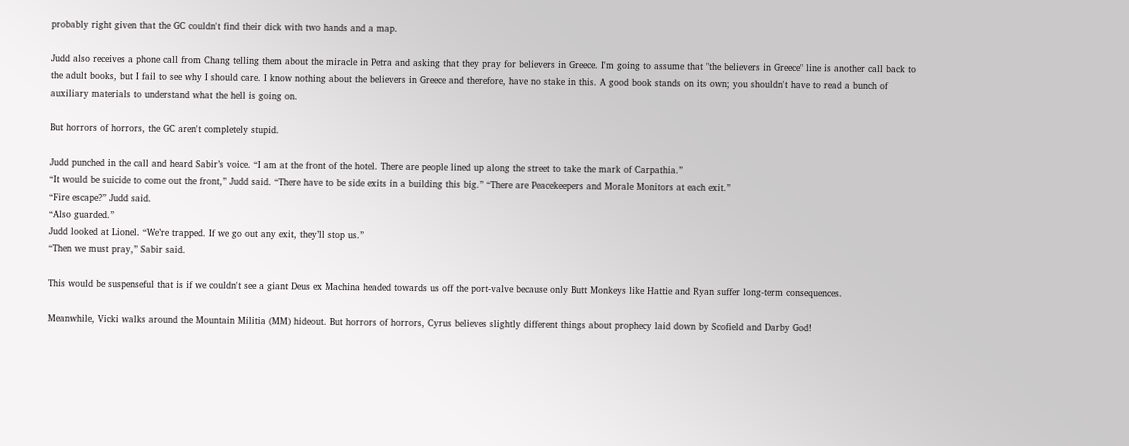probably right given that the GC couldn't find their dick with two hands and a map.

Judd also receives a phone call from Chang telling them about the miracle in Petra and asking that they pray for believers in Greece. I'm going to assume that "the believers in Greece" line is another call back to the adult books, but I fail to see why I should care. I know nothing about the believers in Greece and therefore, have no stake in this. A good book stands on its own; you shouldn't have to read a bunch of auxiliary materials to understand what the hell is going on.

But horrors of horrors, the GC aren't completely stupid.

Judd punched in the call and heard Sabir’s voice. “I am at the front of the hotel. There are people lined up along the street to take the mark of Carpathia.”
“It would be suicide to come out the front,” Judd said. “There have to be side exits in a building this big.” “There are Peacekeepers and Morale Monitors at each exit.”
“Fire escape?” Judd said.
“Also guarded.”
Judd looked at Lionel. “We’re trapped. If we go out any exit, they’ll stop us.”
“Then we must pray,” Sabir said.

This would be suspenseful that is if we couldn't see a giant Deus ex Machina headed towards us off the port-valve because only Butt Monkeys like Hattie and Ryan suffer long-term consequences.

Meanwhile, Vicki walks around the Mountain Militia (MM) hideout. But horrors of horrors, Cyrus believes slightly different things about prophecy laid down by Scofield and Darby God!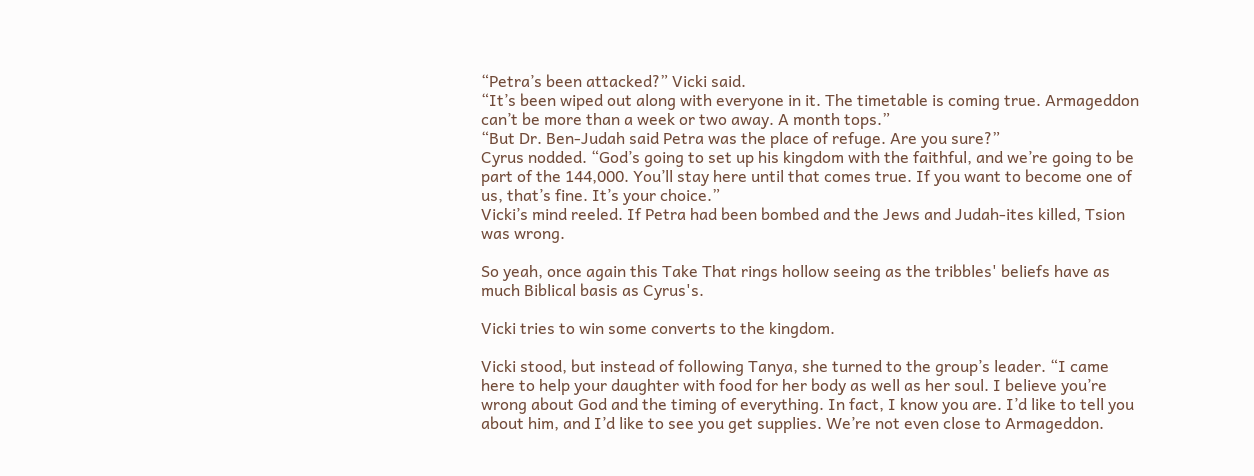“Petra’s been attacked?” Vicki said.
“It’s been wiped out along with everyone in it. The timetable is coming true. Armageddon can’t be more than a week or two away. A month tops.”
“But Dr. Ben-Judah said Petra was the place of refuge. Are you sure?”
Cyrus nodded. “God’s going to set up his kingdom with the faithful, and we’re going to be part of the 144,000. You’ll stay here until that comes true. If you want to become one of us, that’s fine. It’s your choice.”
Vicki’s mind reeled. If Petra had been bombed and the Jews and Judah-ites killed, Tsion was wrong.

So yeah, once again this Take That rings hollow seeing as the tribbles' beliefs have as much Biblical basis as Cyrus's.

Vicki tries to win some converts to the kingdom.

Vicki stood, but instead of following Tanya, she turned to the group’s leader. “I came here to help your daughter with food for her body as well as her soul. I believe you’re wrong about God and the timing of everything. In fact, I know you are. I’d like to tell you about him, and I’d like to see you get supplies. We’re not even close to Armageddon.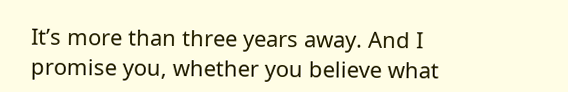It’s more than three years away. And I promise you, whether you believe what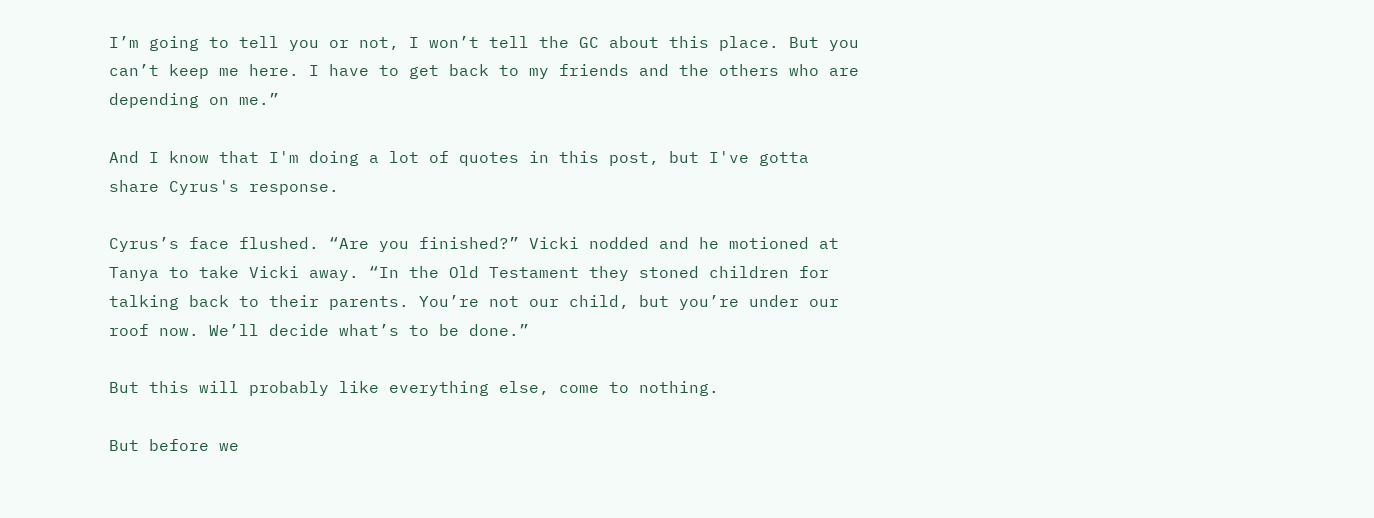I’m going to tell you or not, I won’t tell the GC about this place. But you can’t keep me here. I have to get back to my friends and the others who are depending on me.”

And I know that I'm doing a lot of quotes in this post, but I've gotta share Cyrus's response.

Cyrus’s face flushed. “Are you finished?” Vicki nodded and he motioned at Tanya to take Vicki away. “In the Old Testament they stoned children for talking back to their parents. You’re not our child, but you’re under our roof now. We’ll decide what’s to be done.”

But this will probably like everything else, come to nothing.

But before we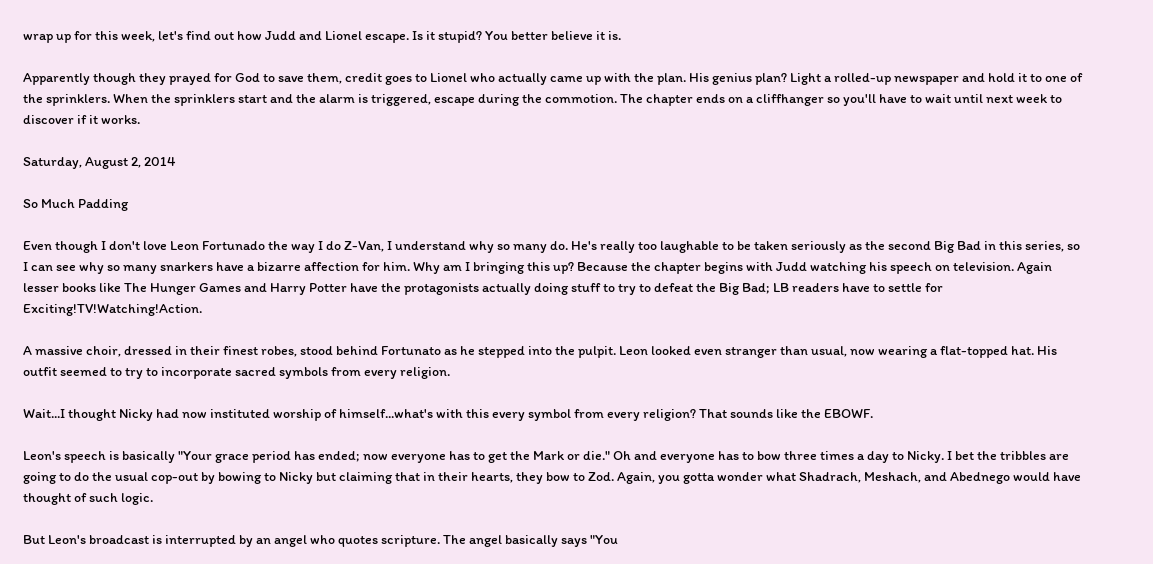wrap up for this week, let's find out how Judd and Lionel escape. Is it stupid? You better believe it is.

Apparently though they prayed for God to save them, credit goes to Lionel who actually came up with the plan. His genius plan? Light a rolled-up newspaper and hold it to one of the sprinklers. When the sprinklers start and the alarm is triggered, escape during the commotion. The chapter ends on a cliffhanger so you'll have to wait until next week to discover if it works.

Saturday, August 2, 2014

So Much Padding

Even though I don't love Leon Fortunado the way I do Z-Van, I understand why so many do. He's really too laughable to be taken seriously as the second Big Bad in this series, so I can see why so many snarkers have a bizarre affection for him. Why am I bringing this up? Because the chapter begins with Judd watching his speech on television. Again lesser books like The Hunger Games and Harry Potter have the protagonists actually doing stuff to try to defeat the Big Bad; LB readers have to settle for Exciting!TV!Watching!Action.

A massive choir, dressed in their finest robes, stood behind Fortunato as he stepped into the pulpit. Leon looked even stranger than usual, now wearing a flat-topped hat. His outfit seemed to try to incorporate sacred symbols from every religion.

Wait...I thought Nicky had now instituted worship of himself...what's with this every symbol from every religion? That sounds like the EBOWF.

Leon's speech is basically "Your grace period has ended; now everyone has to get the Mark or die." Oh and everyone has to bow three times a day to Nicky. I bet the tribbles are going to do the usual cop-out by bowing to Nicky but claiming that in their hearts, they bow to Zod. Again, you gotta wonder what Shadrach, Meshach, and Abednego would have thought of such logic.

But Leon's broadcast is interrupted by an angel who quotes scripture. The angel basically says "You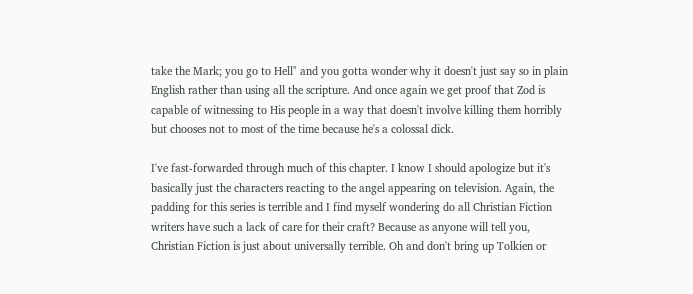take the Mark; you go to Hell" and you gotta wonder why it doesn't just say so in plain English rather than using all the scripture. And once again we get proof that Zod is capable of witnessing to His people in a way that doesn't involve killing them horribly but chooses not to most of the time because he's a colossal dick.

I've fast-forwarded through much of this chapter. I know I should apologize but it's basically just the characters reacting to the angel appearing on television. Again, the padding for this series is terrible and I find myself wondering do all Christian Fiction writers have such a lack of care for their craft? Because as anyone will tell you, Christian Fiction is just about universally terrible. Oh and don't bring up Tolkien or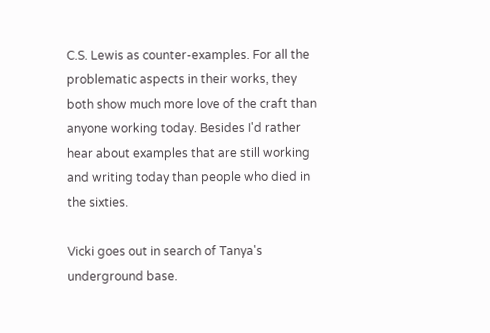C.S. Lewis as counter-examples. For all the problematic aspects in their works, they both show much more love of the craft than anyone working today. Besides I'd rather hear about examples that are still working and writing today than people who died in the sixties.

Vicki goes out in search of Tanya's underground base.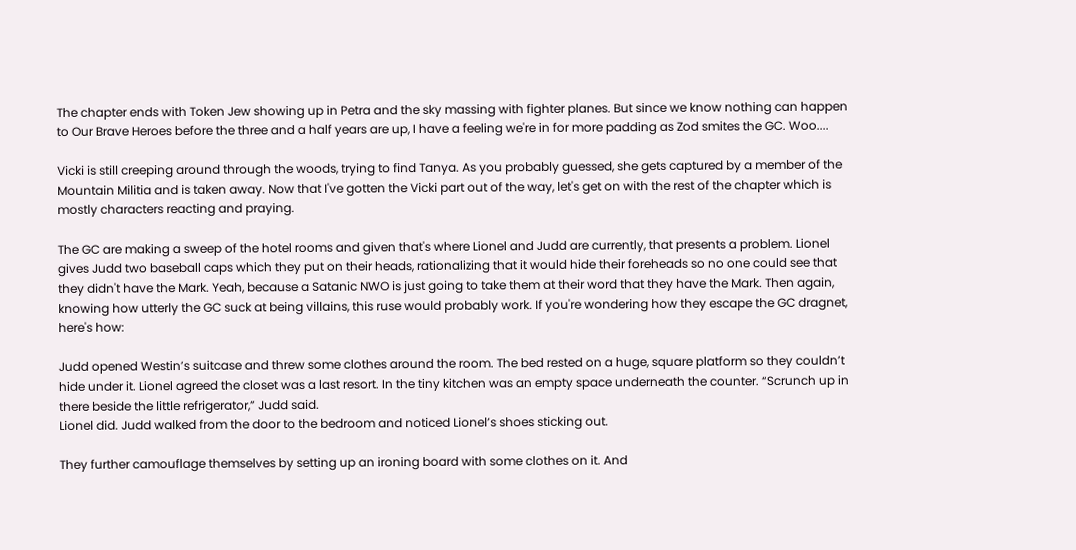The chapter ends with Token Jew showing up in Petra and the sky massing with fighter planes. But since we know nothing can happen to Our Brave Heroes before the three and a half years are up, I have a feeling we're in for more padding as Zod smites the GC. Woo....

Vicki is still creeping around through the woods, trying to find Tanya. As you probably guessed, she gets captured by a member of the Mountain Militia and is taken away. Now that I've gotten the Vicki part out of the way, let's get on with the rest of the chapter which is mostly characters reacting and praying.

The GC are making a sweep of the hotel rooms and given that's where Lionel and Judd are currently, that presents a problem. Lionel gives Judd two baseball caps which they put on their heads, rationalizing that it would hide their foreheads so no one could see that they didn't have the Mark. Yeah, because a Satanic NWO is just going to take them at their word that they have the Mark. Then again, knowing how utterly the GC suck at being villains, this ruse would probably work. If you're wondering how they escape the GC dragnet, here's how:

Judd opened Westin’s suitcase and threw some clothes around the room. The bed rested on a huge, square platform so they couldn’t hide under it. Lionel agreed the closet was a last resort. In the tiny kitchen was an empty space underneath the counter. “Scrunch up in there beside the little refrigerator,” Judd said.
Lionel did. Judd walked from the door to the bedroom and noticed Lionel’s shoes sticking out.

They further camouflage themselves by setting up an ironing board with some clothes on it. And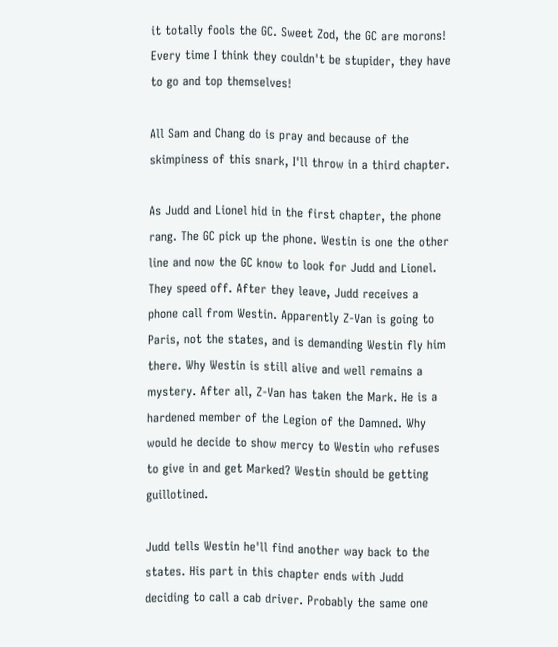it totally fools the GC. Sweet Zod, the GC are morons! Every time I think they couldn't be stupider, they have to go and top themselves!

All Sam and Chang do is pray and because of the skimpiness of this snark, I'll throw in a third chapter.

As Judd and Lionel hid in the first chapter, the phone rang. The GC pick up the phone. Westin is one the other line and now the GC know to look for Judd and Lionel. They speed off. After they leave, Judd receives a phone call from Westin. Apparently Z-Van is going to Paris, not the states, and is demanding Westin fly him there. Why Westin is still alive and well remains a mystery. After all, Z-Van has taken the Mark. He is a hardened member of the Legion of the Damned. Why would he decide to show mercy to Westin who refuses to give in and get Marked? Westin should be getting guillotined.

Judd tells Westin he'll find another way back to the states. His part in this chapter ends with Judd deciding to call a cab driver. Probably the same one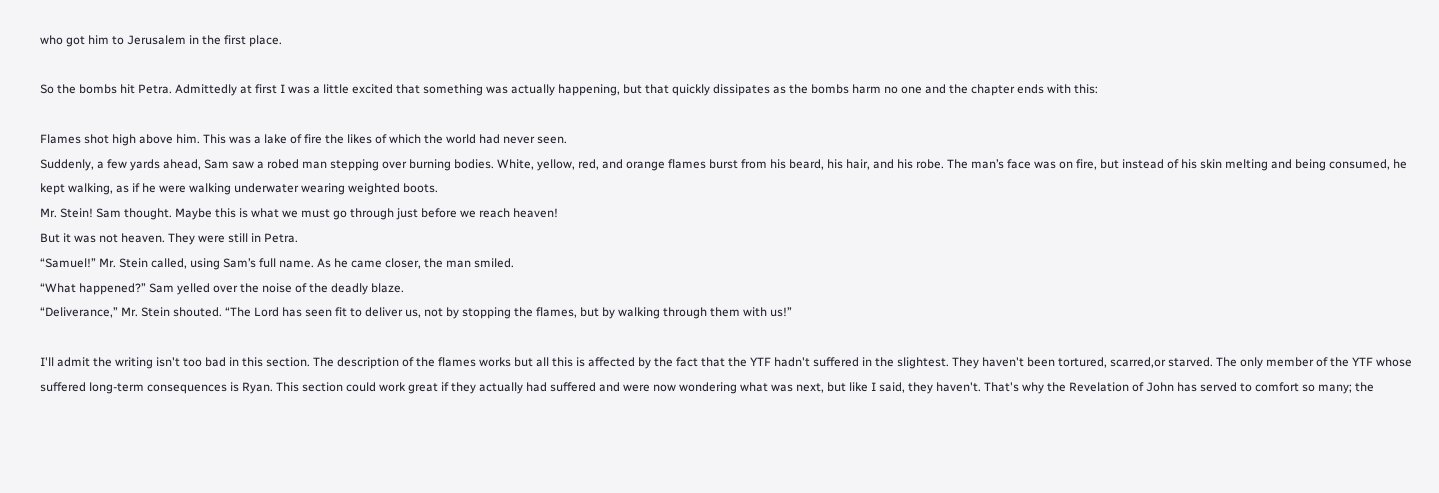who got him to Jerusalem in the first place.

So the bombs hit Petra. Admittedly at first I was a little excited that something was actually happening, but that quickly dissipates as the bombs harm no one and the chapter ends with this:

Flames shot high above him. This was a lake of fire the likes of which the world had never seen.
Suddenly, a few yards ahead, Sam saw a robed man stepping over burning bodies. White, yellow, red, and orange flames burst from his beard, his hair, and his robe. The man’s face was on fire, but instead of his skin melting and being consumed, he kept walking, as if he were walking underwater wearing weighted boots.
Mr. Stein! Sam thought. Maybe this is what we must go through just before we reach heaven!
But it was not heaven. They were still in Petra.
“Samuel!” Mr. Stein called, using Sam’s full name. As he came closer, the man smiled.
“What happened?” Sam yelled over the noise of the deadly blaze.
“Deliverance,” Mr. Stein shouted. “The Lord has seen fit to deliver us, not by stopping the flames, but by walking through them with us!”

I'll admit the writing isn't too bad in this section. The description of the flames works but all this is affected by the fact that the YTF hadn't suffered in the slightest. They haven't been tortured, scarred,or starved. The only member of the YTF whose suffered long-term consequences is Ryan. This section could work great if they actually had suffered and were now wondering what was next, but like I said, they haven't. That's why the Revelation of John has served to comfort so many; the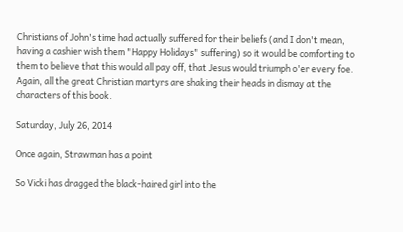Christians of John's time had actually suffered for their beliefs (and I don't mean, having a cashier wish them "Happy Holidays" suffering) so it would be comforting to them to believe that this would all pay off, that Jesus would triumph o'er every foe. Again, all the great Christian martyrs are shaking their heads in dismay at the characters of this book.

Saturday, July 26, 2014

Once again, Strawman has a point

So Vicki has dragged the black-haired girl into the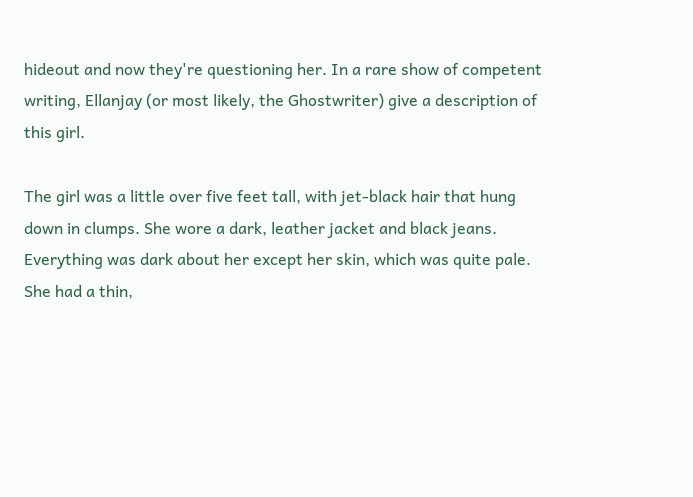hideout and now they're questioning her. In a rare show of competent writing, Ellanjay (or most likely, the Ghostwriter) give a description of this girl.

The girl was a little over five feet tall, with jet-black hair that hung down in clumps. She wore a dark, leather jacket and black jeans. Everything was dark about her except her skin, which was quite pale. She had a thin,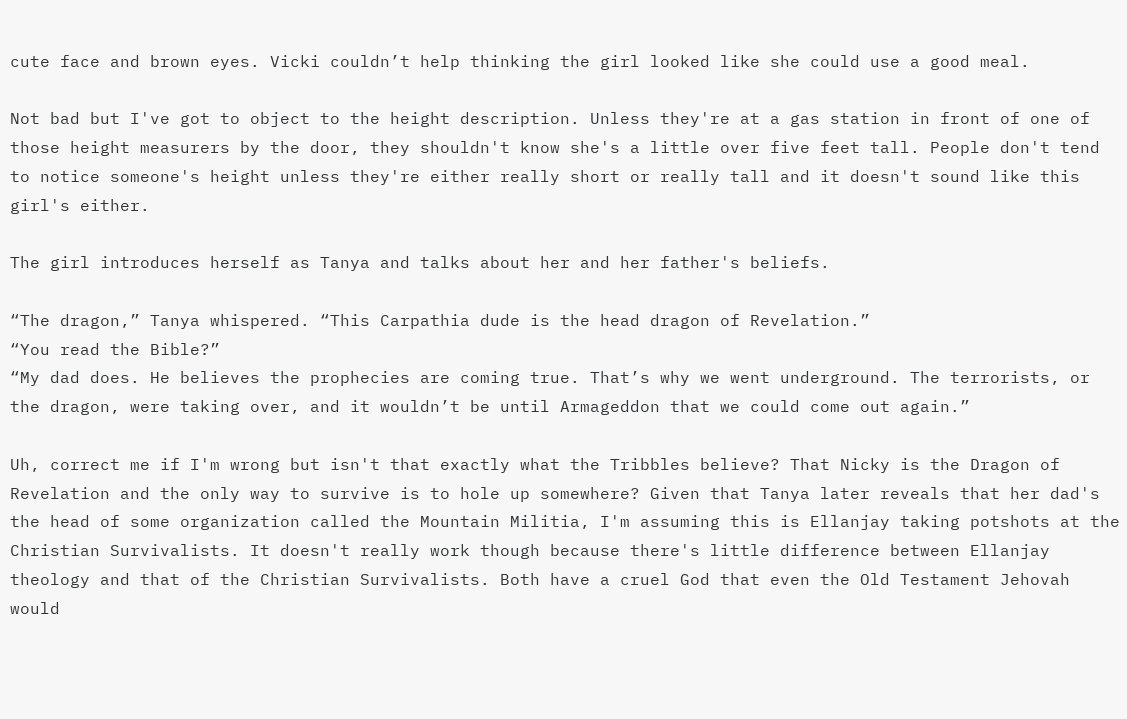cute face and brown eyes. Vicki couldn’t help thinking the girl looked like she could use a good meal.

Not bad but I've got to object to the height description. Unless they're at a gas station in front of one of those height measurers by the door, they shouldn't know she's a little over five feet tall. People don't tend to notice someone's height unless they're either really short or really tall and it doesn't sound like this girl's either.

The girl introduces herself as Tanya and talks about her and her father's beliefs.

“The dragon,” Tanya whispered. “This Carpathia dude is the head dragon of Revelation.”
“You read the Bible?”
“My dad does. He believes the prophecies are coming true. That’s why we went underground. The terrorists, or the dragon, were taking over, and it wouldn’t be until Armageddon that we could come out again.”

Uh, correct me if I'm wrong but isn't that exactly what the Tribbles believe? That Nicky is the Dragon of Revelation and the only way to survive is to hole up somewhere? Given that Tanya later reveals that her dad's the head of some organization called the Mountain Militia, I'm assuming this is Ellanjay taking potshots at the Christian Survivalists. It doesn't really work though because there's little difference between Ellanjay theology and that of the Christian Survivalists. Both have a cruel God that even the Old Testament Jehovah would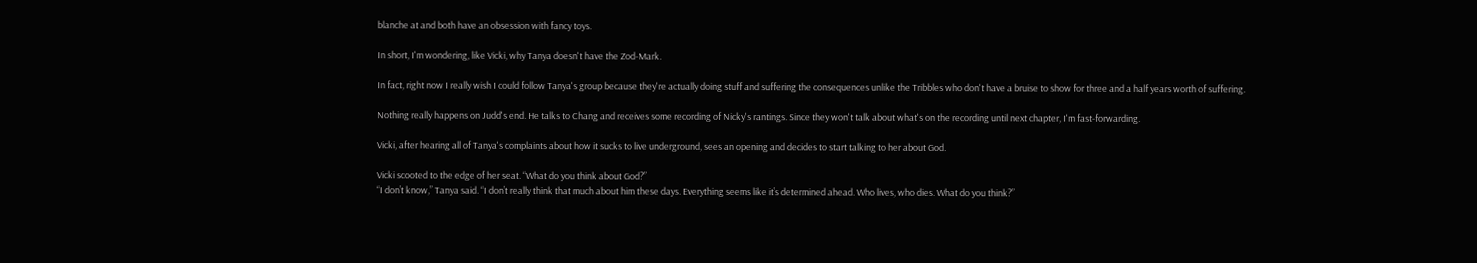blanche at and both have an obsession with fancy toys.

In short, I'm wondering, like Vicki, why Tanya doesn't have the Zod-Mark.

In fact, right now I really wish I could follow Tanya's group because they're actually doing stuff and suffering the consequences unlike the Tribbles who don't have a bruise to show for three and a half years worth of suffering.

Nothing really happens on Judd's end. He talks to Chang and receives some recording of Nicky's rantings. Since they won't talk about what's on the recording until next chapter, I'm fast-forwarding.

Vicki, after hearing all of Tanya's complaints about how it sucks to live underground, sees an opening and decides to start talking to her about God.

Vicki scooted to the edge of her seat. “What do you think about God?”
“I don’t know,” Tanya said. “I don’t really think that much about him these days. Everything seems like it’s determined ahead. Who lives, who dies. What do you think?”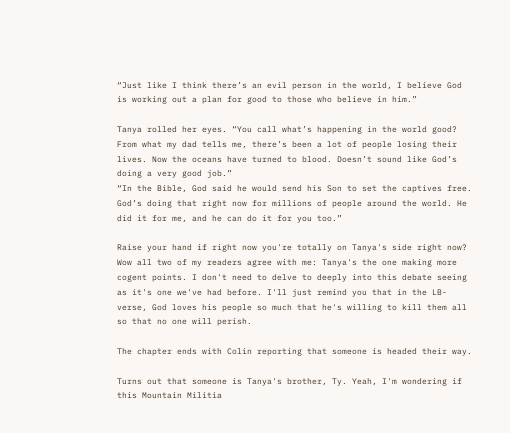“Just like I think there’s an evil person in the world, I believe God is working out a plan for good to those who believe in him.”

Tanya rolled her eyes. “You call what’s happening in the world good? From what my dad tells me, there’s been a lot of people losing their lives. Now the oceans have turned to blood. Doesn’t sound like God’s doing a very good job.”
“In the Bible, God said he would send his Son to set the captives free. God’s doing that right now for millions of people around the world. He did it for me, and he can do it for you too.”

Raise your hand if right now you're totally on Tanya's side right now? Wow all two of my readers agree with me: Tanya's the one making more cogent points. I don't need to delve to deeply into this debate seeing as it's one we've had before. I'll just remind you that in the LB-verse, God loves his people so much that he's willing to kill them all so that no one will perish.

The chapter ends with Colin reporting that someone is headed their way.

Turns out that someone is Tanya's brother, Ty. Yeah, I'm wondering if this Mountain Militia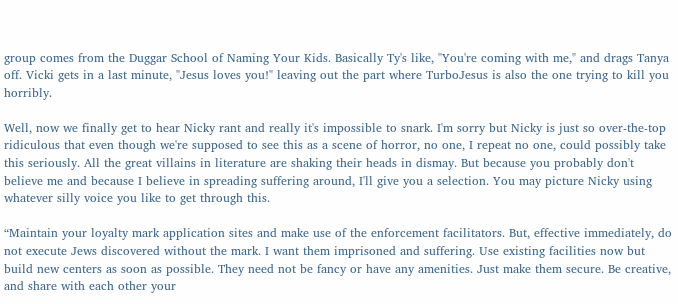group comes from the Duggar School of Naming Your Kids. Basically Ty's like, "You're coming with me," and drags Tanya off. Vicki gets in a last minute, "Jesus loves you!" leaving out the part where TurboJesus is also the one trying to kill you horribly.

Well, now we finally get to hear Nicky rant and really it's impossible to snark. I'm sorry but Nicky is just so over-the-top ridiculous that even though we're supposed to see this as a scene of horror, no one, I repeat no one, could possibly take this seriously. All the great villains in literature are shaking their heads in dismay. But because you probably don't believe me and because I believe in spreading suffering around, I'll give you a selection. You may picture Nicky using whatever silly voice you like to get through this.

“Maintain your loyalty mark application sites and make use of the enforcement facilitators. But, effective immediately, do not execute Jews discovered without the mark. I want them imprisoned and suffering. Use existing facilities now but build new centers as soon as possible. They need not be fancy or have any amenities. Just make them secure. Be creative, and share with each other your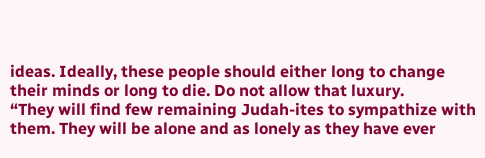ideas. Ideally, these people should either long to change their minds or long to die. Do not allow that luxury.
“They will find few remaining Judah-ites to sympathize with them. They will be alone and as lonely as they have ever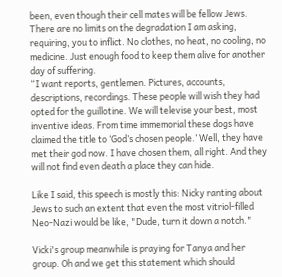been, even though their cell mates will be fellow Jews. There are no limits on the degradation I am asking, requiring, you to inflict. No clothes, no heat, no cooling, no medicine. Just enough food to keep them alive for another day of suffering.
“I want reports, gentlemen. Pictures, accounts, descriptions, recordings. These people will wish they had opted for the guillotine. We will televise your best, most inventive ideas. From time immemorial these dogs have claimed the title to ‘God’s chosen people.’ Well, they have met their god now. I have chosen them, all right. And they will not find even death a place they can hide.

Like I said, this speech is mostly this: Nicky ranting about Jews to such an extent that even the most vitriol-filled Neo-Nazi would be like, "Dude, turn it down a notch."

Vicki's group meanwhile is praying for Tanya and her group. Oh and we get this statement which should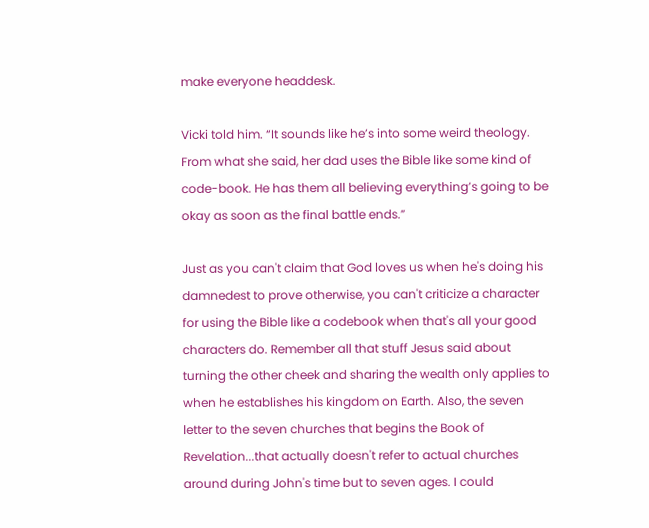make everyone headdesk.

Vicki told him. “It sounds like he’s into some weird theology. From what she said, her dad uses the Bible like some kind of code-book. He has them all believing everything’s going to be okay as soon as the final battle ends.”

Just as you can't claim that God loves us when he's doing his damnedest to prove otherwise, you can't criticize a character for using the Bible like a codebook when that's all your good characters do. Remember all that stuff Jesus said about turning the other cheek and sharing the wealth only applies to when he establishes his kingdom on Earth. Also, the seven letter to the seven churches that begins the Book of Revelation...that actually doesn't refer to actual churches around during John's time but to seven ages. I could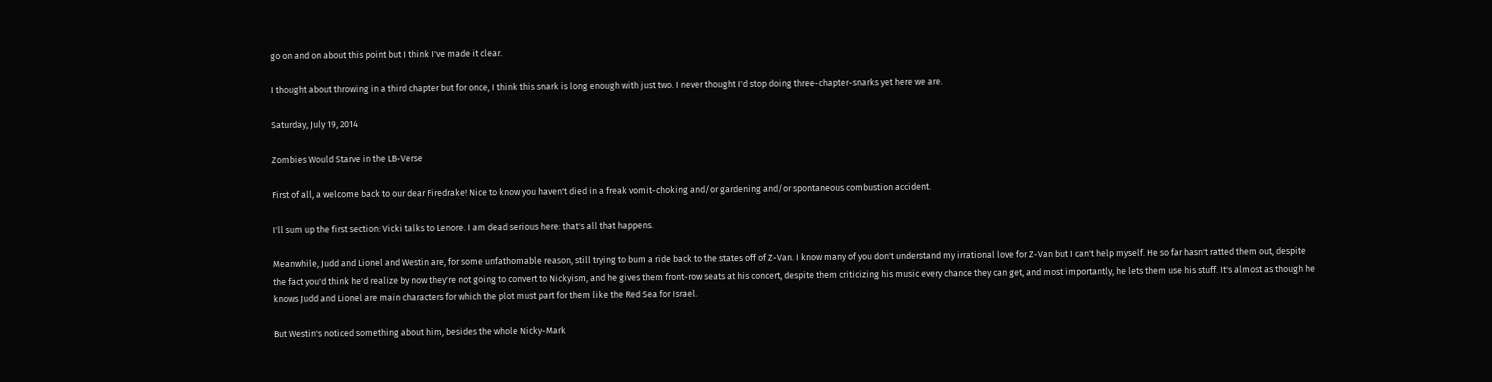go on and on about this point but I think I've made it clear.

I thought about throwing in a third chapter but for once, I think this snark is long enough with just two. I never thought I'd stop doing three-chapter-snarks yet here we are.

Saturday, July 19, 2014

Zombies Would Starve in the LB-Verse

First of all, a welcome back to our dear Firedrake! Nice to know you haven't died in a freak vomit-choking and/or gardening and/or spontaneous combustion accident.

I'll sum up the first section: Vicki talks to Lenore. I am dead serious here: that's all that happens.

Meanwhile, Judd and Lionel and Westin are, for some unfathomable reason, still trying to bum a ride back to the states off of Z-Van. I know many of you don't understand my irrational love for Z-Van but I can't help myself. He so far hasn't ratted them out, despite the fact you'd think he'd realize by now they're not going to convert to Nickyism, and he gives them front-row seats at his concert, despite them criticizing his music every chance they can get, and most importantly, he lets them use his stuff. It's almost as though he knows Judd and Lionel are main characters for which the plot must part for them like the Red Sea for Israel.

But Westin's noticed something about him, besides the whole Nicky-Mark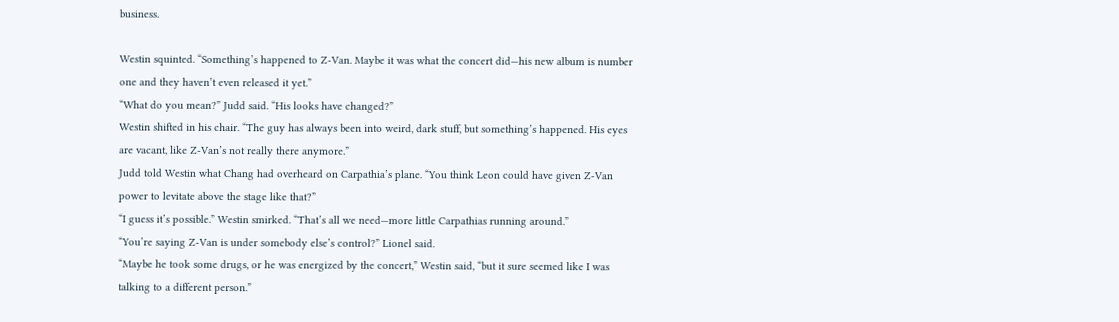business.

Westin squinted. “Something’s happened to Z-Van. Maybe it was what the concert did—his new album is number one and they haven’t even released it yet.”
“What do you mean?” Judd said. “His looks have changed?”
Westin shifted in his chair. “The guy has always been into weird, dark stuff, but something’s happened. His eyes are vacant, like Z-Van’s not really there anymore.”
Judd told Westin what Chang had overheard on Carpathia’s plane. “You think Leon could have given Z-Van power to levitate above the stage like that?”
“I guess it’s possible.” Westin smirked. “That’s all we need—more little Carpathias running around.”
“You’re saying Z-Van is under somebody else’s control?” Lionel said.
“Maybe he took some drugs, or he was energized by the concert,” Westin said, “but it sure seemed like I was talking to a different person.”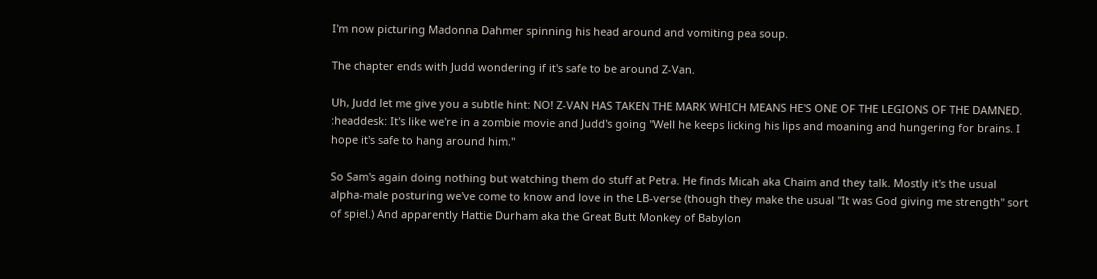I'm now picturing Madonna Dahmer spinning his head around and vomiting pea soup.

The chapter ends with Judd wondering if it's safe to be around Z-Van.

Uh, Judd let me give you a subtle hint: NO! Z-VAN HAS TAKEN THE MARK WHICH MEANS HE'S ONE OF THE LEGIONS OF THE DAMNED. :headdesk: It's like we're in a zombie movie and Judd's going "Well he keeps licking his lips and moaning and hungering for brains. I hope it's safe to hang around him."

So Sam's again doing nothing but watching them do stuff at Petra. He finds Micah aka Chaim and they talk. Mostly it's the usual alpha-male posturing we've come to know and love in the LB-verse (though they make the usual "It was God giving me strength" sort of spiel.) And apparently Hattie Durham aka the Great Butt Monkey of Babylon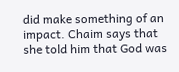did make something of an impact. Chaim says that she told him that God was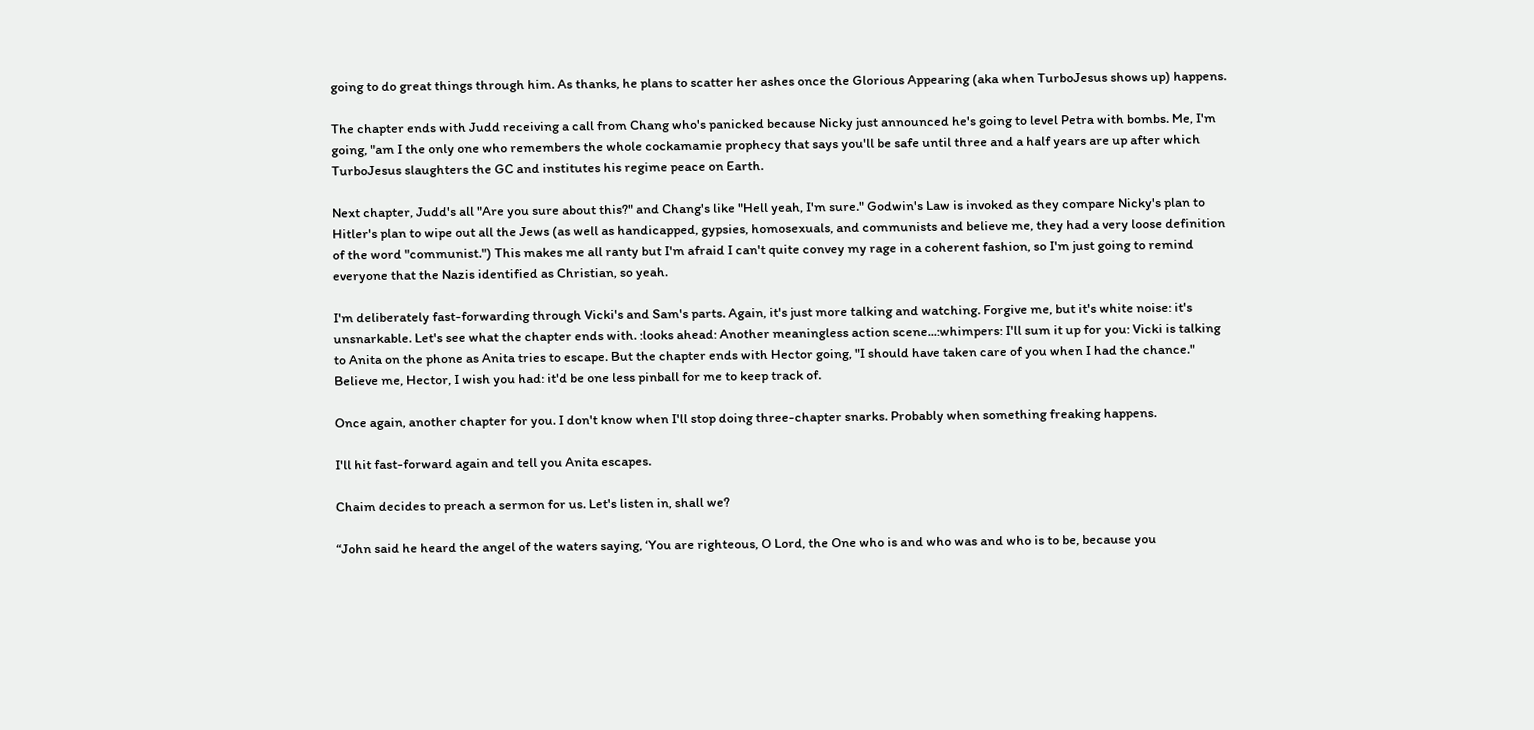going to do great things through him. As thanks, he plans to scatter her ashes once the Glorious Appearing (aka when TurboJesus shows up) happens.

The chapter ends with Judd receiving a call from Chang who's panicked because Nicky just announced he's going to level Petra with bombs. Me, I'm going, "am I the only one who remembers the whole cockamamie prophecy that says you'll be safe until three and a half years are up after which TurboJesus slaughters the GC and institutes his regime peace on Earth.

Next chapter, Judd's all "Are you sure about this?" and Chang's like "Hell yeah, I'm sure." Godwin's Law is invoked as they compare Nicky's plan to Hitler's plan to wipe out all the Jews (as well as handicapped, gypsies, homosexuals, and communists and believe me, they had a very loose definition of the word "communist.") This makes me all ranty but I'm afraid I can't quite convey my rage in a coherent fashion, so I'm just going to remind everyone that the Nazis identified as Christian, so yeah.

I'm deliberately fast-forwarding through Vicki's and Sam's parts. Again, it's just more talking and watching. Forgive me, but it's white noise: it's unsnarkable. Let's see what the chapter ends with. :looks ahead: Another meaningless action scene...:whimpers: I'll sum it up for you: Vicki is talking to Anita on the phone as Anita tries to escape. But the chapter ends with Hector going, "I should have taken care of you when I had the chance." Believe me, Hector, I wish you had: it'd be one less pinball for me to keep track of.

Once again, another chapter for you. I don't know when I'll stop doing three-chapter snarks. Probably when something freaking happens.

I'll hit fast-forward again and tell you Anita escapes.

Chaim decides to preach a sermon for us. Let's listen in, shall we?

“John said he heard the angel of the waters saying, ‘You are righteous, O Lord, the One who is and who was and who is to be, because you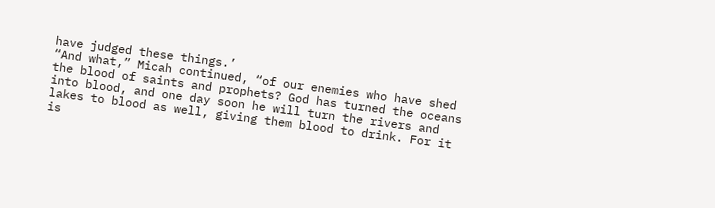have judged these things.’
“And what,” Micah continued, “of our enemies who have shed the blood of saints and prophets? God has turned the oceans into blood, and one day soon he will turn the rivers and lakes to blood as well, giving them blood to drink. For it is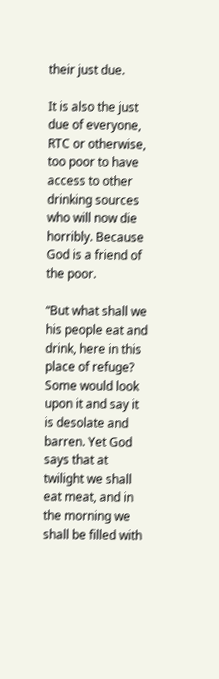their just due.

It is also the just due of everyone, RTC or otherwise, too poor to have access to other drinking sources who will now die horribly. Because God is a friend of the poor.

“But what shall we his people eat and drink, here in this place of refuge? Some would look upon it and say it is desolate and barren. Yet God says that at twilight we shall eat meat, and in the morning we shall be filled with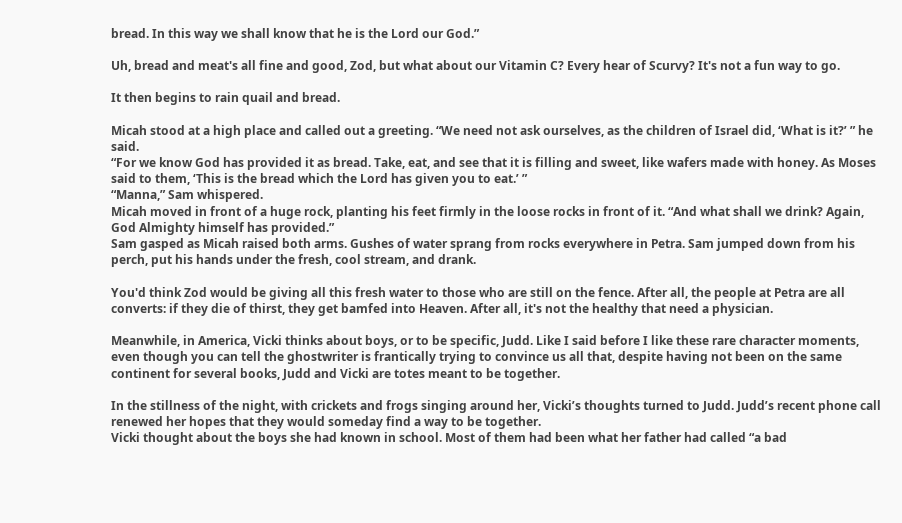bread. In this way we shall know that he is the Lord our God.”

Uh, bread and meat's all fine and good, Zod, but what about our Vitamin C? Every hear of Scurvy? It's not a fun way to go.

It then begins to rain quail and bread.

Micah stood at a high place and called out a greeting. “We need not ask ourselves, as the children of Israel did, ‘What is it?’ ” he said.
“For we know God has provided it as bread. Take, eat, and see that it is filling and sweet, like wafers made with honey. As Moses said to them, ‘This is the bread which the Lord has given you to eat.’ ”
“Manna,” Sam whispered.
Micah moved in front of a huge rock, planting his feet firmly in the loose rocks in front of it. “And what shall we drink? Again, God Almighty himself has provided.”
Sam gasped as Micah raised both arms. Gushes of water sprang from rocks everywhere in Petra. Sam jumped down from his perch, put his hands under the fresh, cool stream, and drank.

You'd think Zod would be giving all this fresh water to those who are still on the fence. After all, the people at Petra are all converts: if they die of thirst, they get bamfed into Heaven. After all, it's not the healthy that need a physician.

Meanwhile, in America, Vicki thinks about boys, or to be specific, Judd. Like I said before I like these rare character moments, even though you can tell the ghostwriter is frantically trying to convince us all that, despite having not been on the same continent for several books, Judd and Vicki are totes meant to be together.

In the stillness of the night, with crickets and frogs singing around her, Vicki’s thoughts turned to Judd. Judd’s recent phone call renewed her hopes that they would someday find a way to be together.
Vicki thought about the boys she had known in school. Most of them had been what her father had called “a bad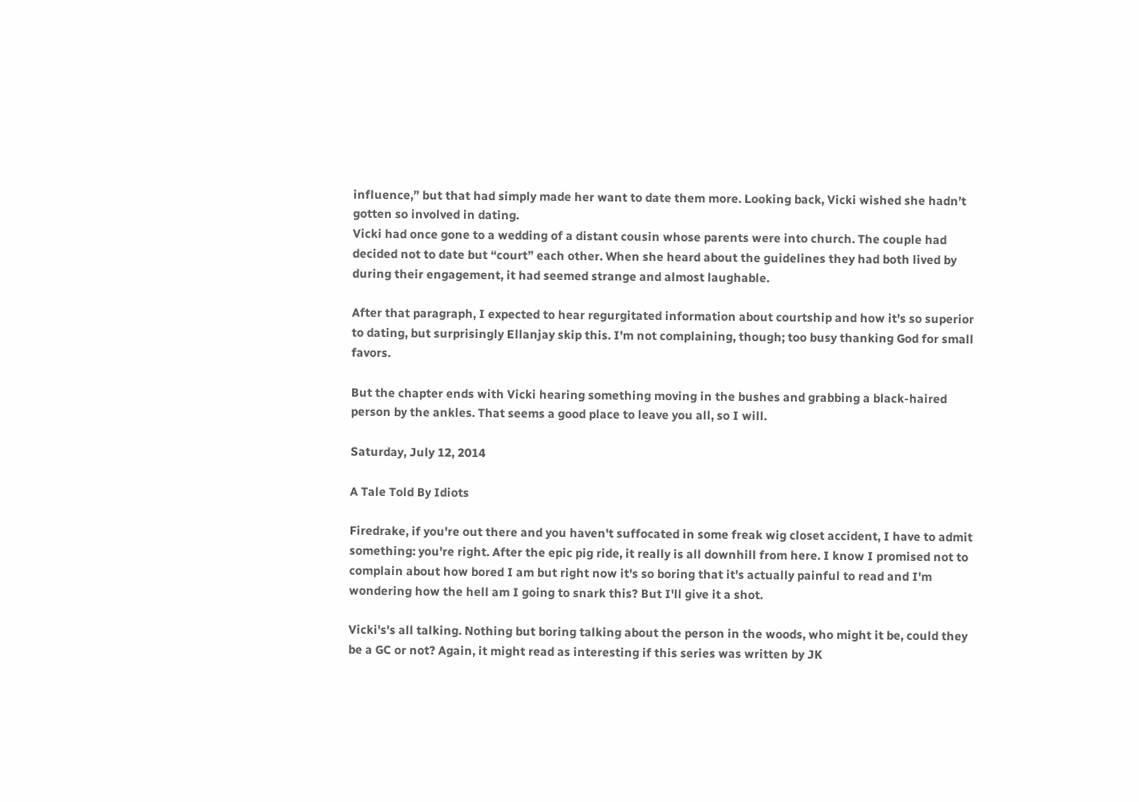influence,” but that had simply made her want to date them more. Looking back, Vicki wished she hadn’t gotten so involved in dating.
Vicki had once gone to a wedding of a distant cousin whose parents were into church. The couple had decided not to date but “court” each other. When she heard about the guidelines they had both lived by during their engagement, it had seemed strange and almost laughable.

After that paragraph, I expected to hear regurgitated information about courtship and how it's so superior to dating, but surprisingly Ellanjay skip this. I'm not complaining, though; too busy thanking God for small favors.

But the chapter ends with Vicki hearing something moving in the bushes and grabbing a black-haired person by the ankles. That seems a good place to leave you all, so I will.

Saturday, July 12, 2014

A Tale Told By Idiots

Firedrake, if you're out there and you haven't suffocated in some freak wig closet accident, I have to admit something: you're right. After the epic pig ride, it really is all downhill from here. I know I promised not to complain about how bored I am but right now it's so boring that it's actually painful to read and I'm wondering how the hell am I going to snark this? But I'll give it a shot.

Vicki's's all talking. Nothing but boring talking about the person in the woods, who might it be, could they be a GC or not? Again, it might read as interesting if this series was written by JK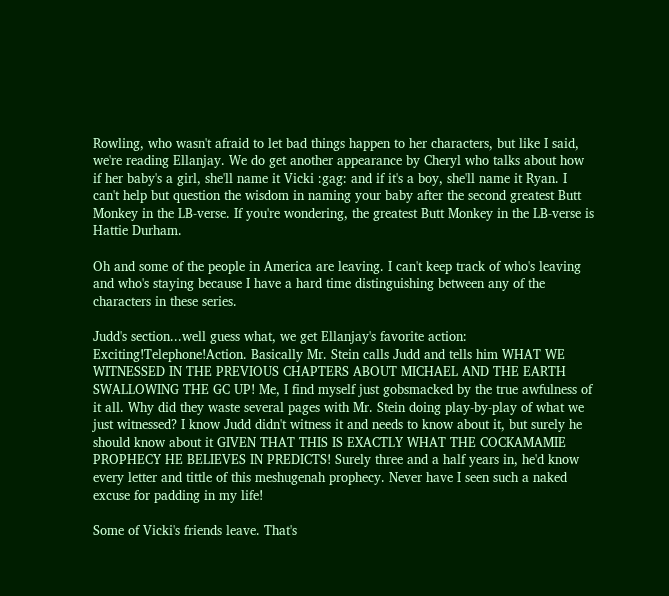Rowling, who wasn't afraid to let bad things happen to her characters, but like I said, we're reading Ellanjay. We do get another appearance by Cheryl who talks about how if her baby's a girl, she'll name it Vicki :gag: and if it's a boy, she'll name it Ryan. I can't help but question the wisdom in naming your baby after the second greatest Butt Monkey in the LB-verse. If you're wondering, the greatest Butt Monkey in the LB-verse is Hattie Durham.

Oh and some of the people in America are leaving. I can't keep track of who's leaving and who's staying because I have a hard time distinguishing between any of the characters in these series.

Judd's section...well guess what, we get Ellanjay's favorite action: Exciting!Telephone!Action. Basically Mr. Stein calls Judd and tells him WHAT WE WITNESSED IN THE PREVIOUS CHAPTERS ABOUT MICHAEL AND THE EARTH SWALLOWING THE GC UP! Me, I find myself just gobsmacked by the true awfulness of it all. Why did they waste several pages with Mr. Stein doing play-by-play of what we just witnessed? I know Judd didn't witness it and needs to know about it, but surely he should know about it GIVEN THAT THIS IS EXACTLY WHAT THE COCKAMAMIE PROPHECY HE BELIEVES IN PREDICTS! Surely three and a half years in, he'd know every letter and tittle of this meshugenah prophecy. Never have I seen such a naked excuse for padding in my life!

Some of Vicki's friends leave. That's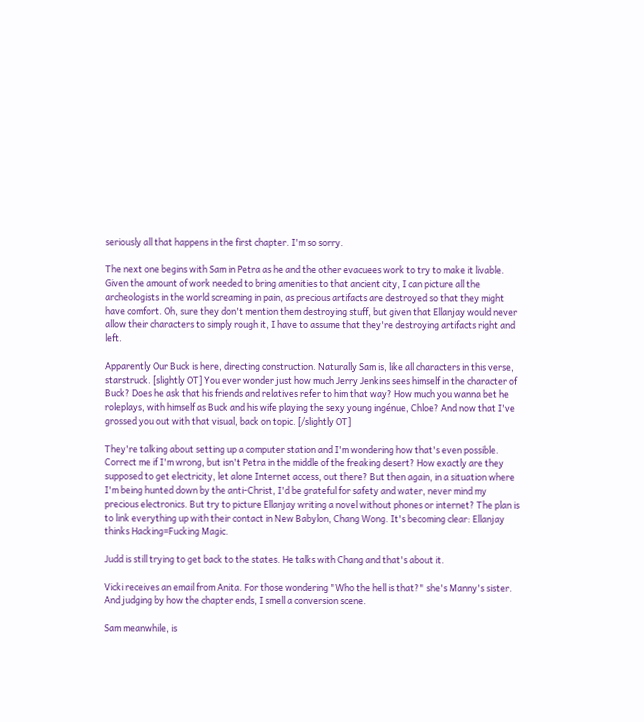seriously all that happens in the first chapter. I'm so sorry.

The next one begins with Sam in Petra as he and the other evacuees work to try to make it livable. Given the amount of work needed to bring amenities to that ancient city, I can picture all the archeologists in the world screaming in pain, as precious artifacts are destroyed so that they might have comfort. Oh, sure they don't mention them destroying stuff, but given that Ellanjay would never allow their characters to simply rough it, I have to assume that they're destroying artifacts right and left.

Apparently Our Buck is here, directing construction. Naturally Sam is, like all characters in this verse, starstruck. [slightly OT] You ever wonder just how much Jerry Jenkins sees himself in the character of Buck? Does he ask that his friends and relatives refer to him that way? How much you wanna bet he roleplays, with himself as Buck and his wife playing the sexy young ingénue, Chloe? And now that I've grossed you out with that visual, back on topic. [/slightly OT]

They're talking about setting up a computer station and I'm wondering how that's even possible. Correct me if I'm wrong, but isn't Petra in the middle of the freaking desert? How exactly are they supposed to get electricity, let alone Internet access, out there? But then again, in a situation where I'm being hunted down by the anti-Christ, I'd be grateful for safety and water, never mind my precious electronics. But try to picture Ellanjay writing a novel without phones or internet? The plan is to link everything up with their contact in New Babylon, Chang Wong. It's becoming clear: Ellanjay thinks Hacking=Fucking Magic.

Judd is still trying to get back to the states. He talks with Chang and that's about it.

Vicki receives an email from Anita. For those wondering "Who the hell is that?" she's Manny's sister. And judging by how the chapter ends, I smell a conversion scene.

Sam meanwhile, is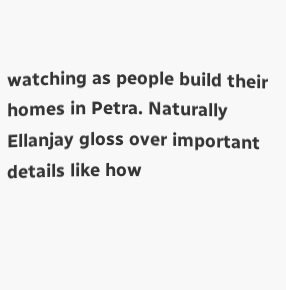watching as people build their homes in Petra. Naturally Ellanjay gloss over important details like how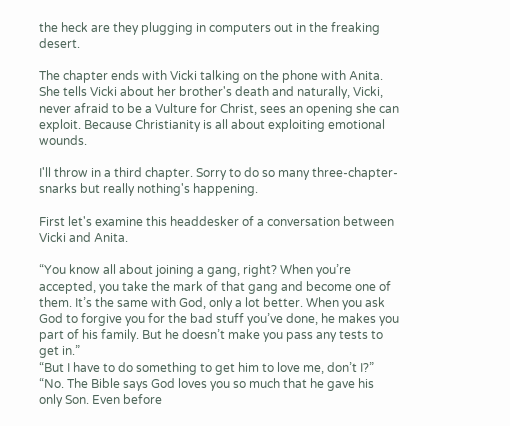the heck are they plugging in computers out in the freaking desert.

The chapter ends with Vicki talking on the phone with Anita. She tells Vicki about her brother's death and naturally, Vicki, never afraid to be a Vulture for Christ, sees an opening she can exploit. Because Christianity is all about exploiting emotional wounds.

I'll throw in a third chapter. Sorry to do so many three-chapter-snarks but really nothing's happening.

First let's examine this headdesker of a conversation between Vicki and Anita.

“You know all about joining a gang, right? When you’re accepted, you take the mark of that gang and become one of them. It’s the same with God, only a lot better. When you ask God to forgive you for the bad stuff you’ve done, he makes you part of his family. But he doesn’t make you pass any tests to get in.”
“But I have to do something to get him to love me, don’t I?”
“No. The Bible says God loves you so much that he gave his only Son. Even before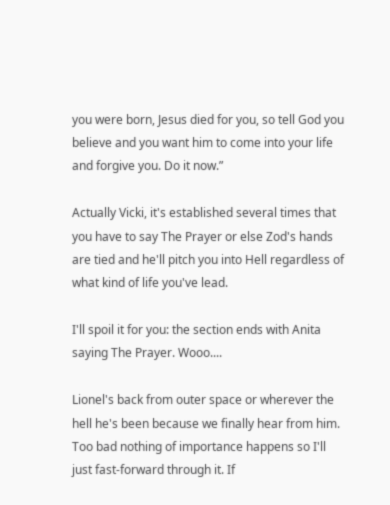you were born, Jesus died for you, so tell God you believe and you want him to come into your life and forgive you. Do it now.”

Actually Vicki, it's established several times that you have to say The Prayer or else Zod's hands are tied and he'll pitch you into Hell regardless of what kind of life you've lead.

I'll spoil it for you: the section ends with Anita saying The Prayer. Wooo....

Lionel's back from outer space or wherever the hell he's been because we finally hear from him. Too bad nothing of importance happens so I'll just fast-forward through it. If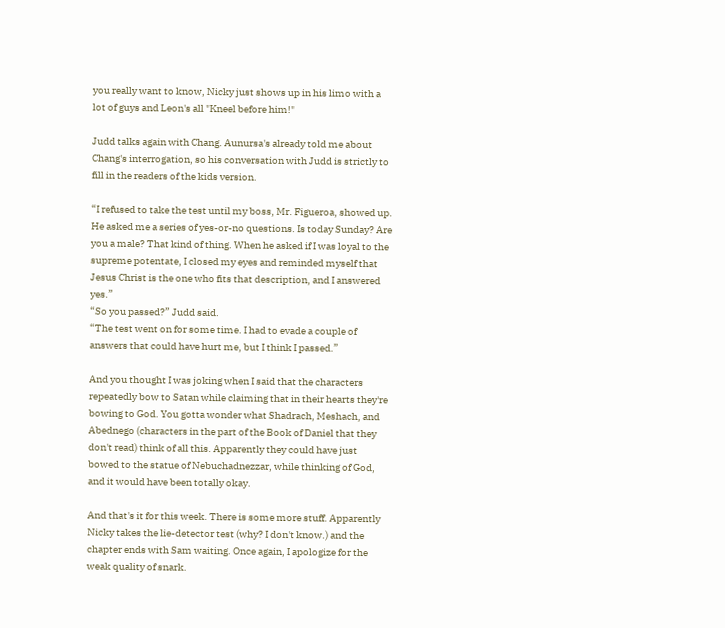you really want to know, Nicky just shows up in his limo with a lot of guys and Leon's all "Kneel before him!"

Judd talks again with Chang. Aunursa's already told me about Chang's interrogation, so his conversation with Judd is strictly to fill in the readers of the kids version.

“I refused to take the test until my boss, Mr. Figueroa, showed up. He asked me a series of yes-or-no questions. Is today Sunday? Are you a male? That kind of thing. When he asked if I was loyal to the supreme potentate, I closed my eyes and reminded myself that Jesus Christ is the one who fits that description, and I answered yes.”
“So you passed?” Judd said.
“The test went on for some time. I had to evade a couple of answers that could have hurt me, but I think I passed.”

And you thought I was joking when I said that the characters repeatedly bow to Satan while claiming that in their hearts they're bowing to God. You gotta wonder what Shadrach, Meshach, and Abednego (characters in the part of the Book of Daniel that they don't read) think of all this. Apparently they could have just bowed to the statue of Nebuchadnezzar, while thinking of God, and it would have been totally okay.

And that's it for this week. There is some more stuff. Apparently Nicky takes the lie-detector test (why? I don't know.) and the chapter ends with Sam waiting. Once again, I apologize for the weak quality of snark.